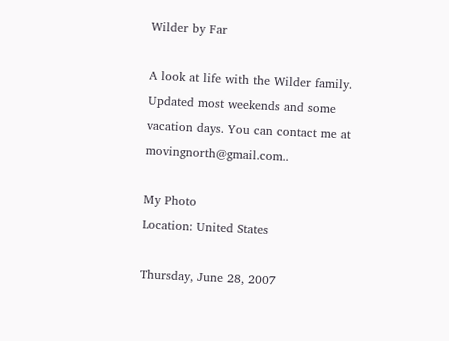Wilder by Far

A look at life with the Wilder family. Updated most weekends and some vacation days. You can contact me at movingnorth@gmail.com..

My Photo
Location: United States

Thursday, June 28, 2007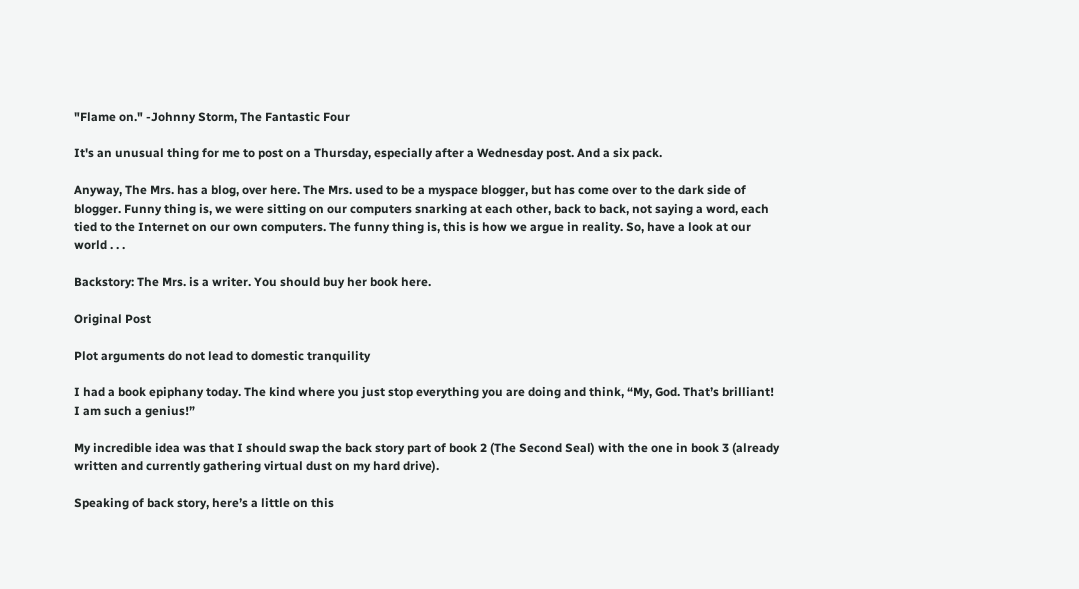"Flame on." -Johnny Storm, The Fantastic Four

It's an unusual thing for me to post on a Thursday, especially after a Wednesday post. And a six pack.

Anyway, The Mrs. has a blog, over here. The Mrs. used to be a myspace blogger, but has come over to the dark side of blogger. Funny thing is, we were sitting on our computers snarking at each other, back to back, not saying a word, each tied to the Internet on our own computers. The funny thing is, this is how we argue in reality. So, have a look at our world . . .

Backstory: The Mrs. is a writer. You should buy her book here.

Original Post

Plot arguments do not lead to domestic tranquility

I had a book epiphany today. The kind where you just stop everything you are doing and think, “My, God. That’s brilliant! I am such a genius!”

My incredible idea was that I should swap the back story part of book 2 (The Second Seal) with the one in book 3 (already written and currently gathering virtual dust on my hard drive).

Speaking of back story, here’s a little on this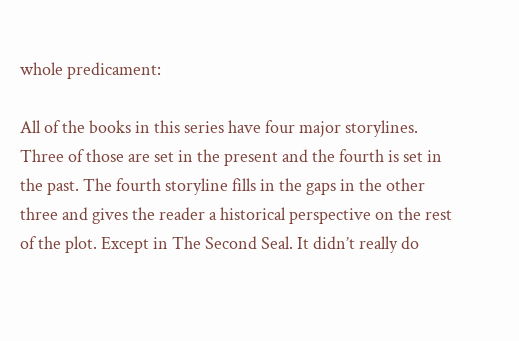whole predicament:

All of the books in this series have four major storylines. Three of those are set in the present and the fourth is set in the past. The fourth storyline fills in the gaps in the other three and gives the reader a historical perspective on the rest of the plot. Except in The Second Seal. It didn’t really do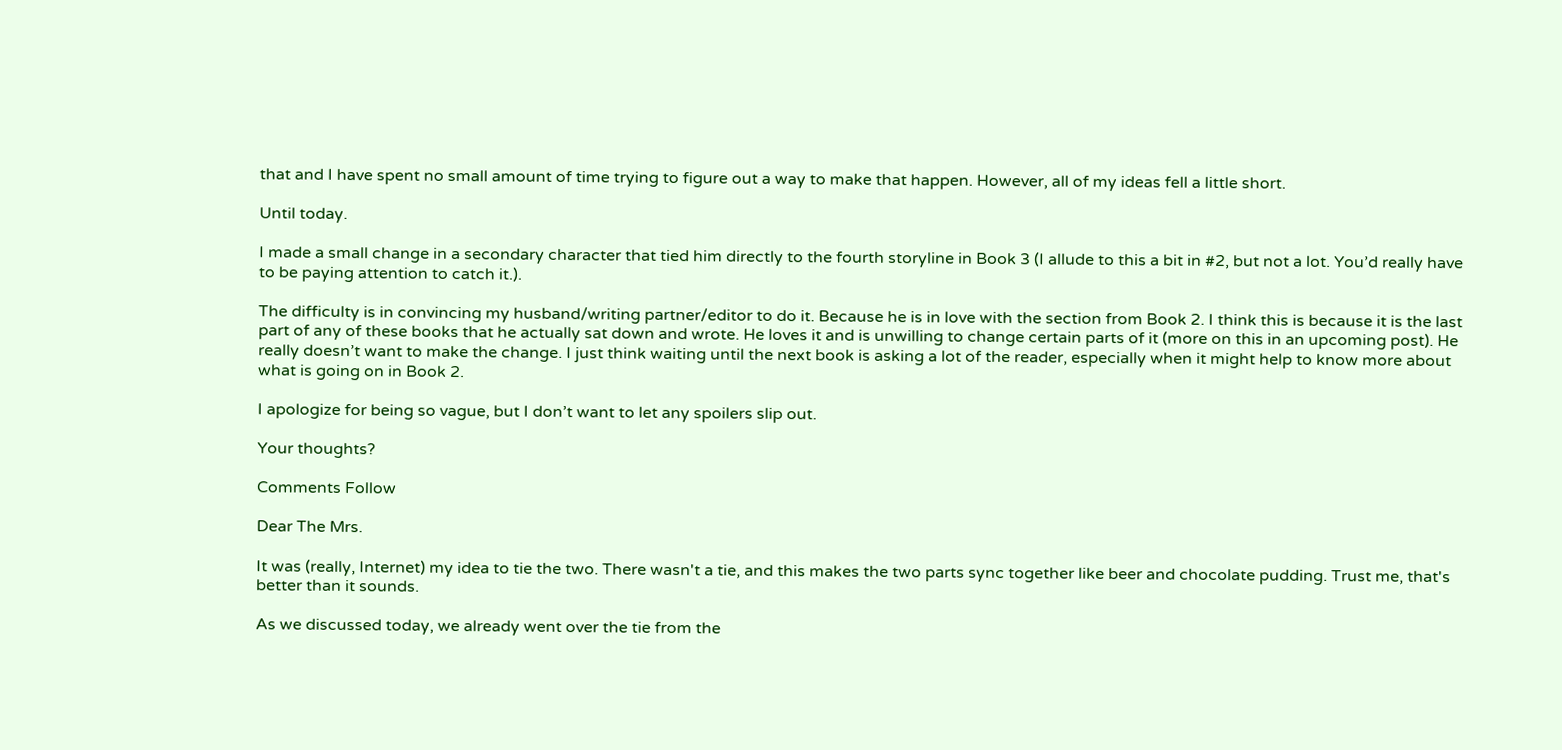that and I have spent no small amount of time trying to figure out a way to make that happen. However, all of my ideas fell a little short.

Until today.

I made a small change in a secondary character that tied him directly to the fourth storyline in Book 3 (I allude to this a bit in #2, but not a lot. You’d really have to be paying attention to catch it.).

The difficulty is in convincing my husband/writing partner/editor to do it. Because he is in love with the section from Book 2. I think this is because it is the last part of any of these books that he actually sat down and wrote. He loves it and is unwilling to change certain parts of it (more on this in an upcoming post). He really doesn’t want to make the change. I just think waiting until the next book is asking a lot of the reader, especially when it might help to know more about what is going on in Book 2.

I apologize for being so vague, but I don’t want to let any spoilers slip out.

Your thoughts?

Comments Follow

Dear The Mrs.

It was (really, Internet) my idea to tie the two. There wasn't a tie, and this makes the two parts sync together like beer and chocolate pudding. Trust me, that's better than it sounds.

As we discussed today, we already went over the tie from the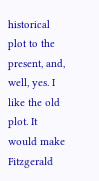historical plot to the present, and, well, yes. I like the old plot. It would make Fitzgerald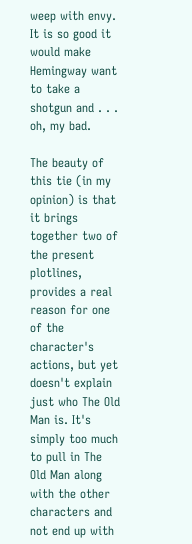weep with envy. It is so good it would make Hemingway want to take a shotgun and . . . oh, my bad.

The beauty of this tie (in my opinion) is that it brings together two of the present plotlines, provides a real reason for one of the character's actions, but yet doesn't explain just who The Old Man is. It's simply too much to pull in The Old Man along with the other characters and not end up with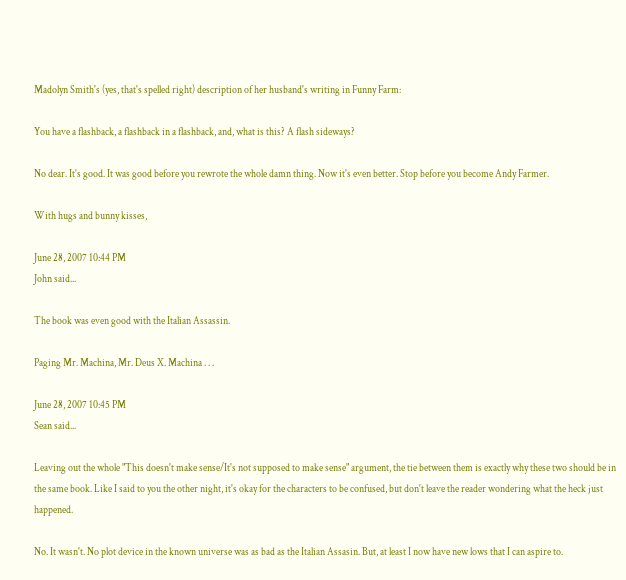Madolyn Smith's (yes, that's spelled right) description of her husband's writing in Funny Farm:

You have a flashback, a flashback in a flashback, and, what is this? A flash sideways?

No dear. It's good. It was good before you rewrote the whole damn thing. Now it's even better. Stop before you become Andy Farmer.

With hugs and bunny kisses,

June 28, 2007 10:44 PM
John said...

The book was even good with the Italian Assassin.

Paging Mr. Machina, Mr. Deus X. Machina . . .

June 28, 2007 10:45 PM
Sean said...

Leaving out the whole "This doesn't make sense/It's not supposed to make sense" argument, the tie between them is exactly why these two should be in the same book. Like I said to you the other night, it's okay for the characters to be confused, but don't leave the reader wondering what the heck just happened.

No. It wasn't. No plot device in the known universe was as bad as the Italian Assasin. But, at least I now have new lows that I can aspire to.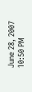June 28, 2007 10:50 PM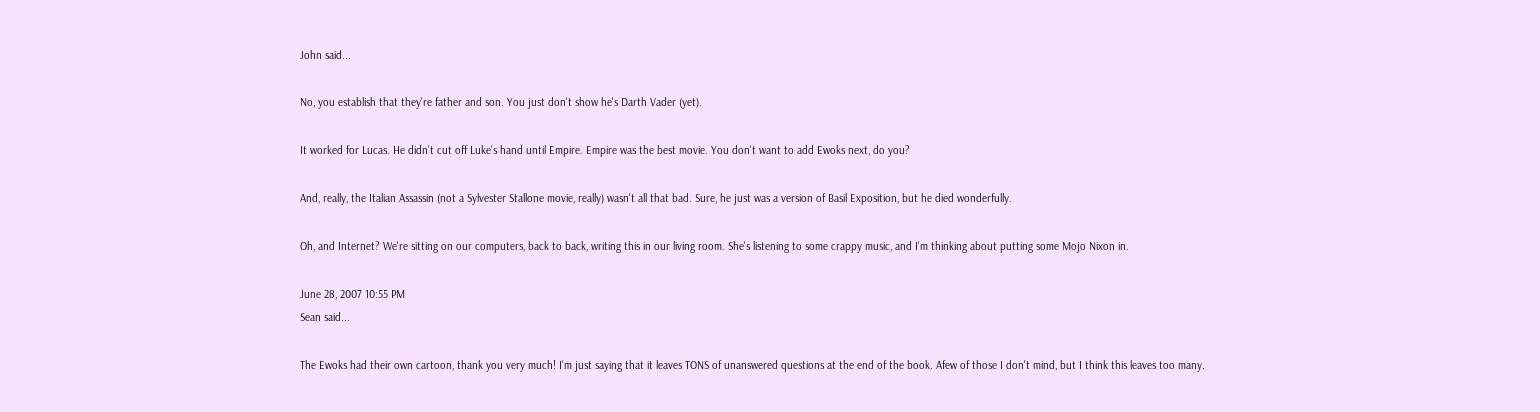John said...

No, you establish that they're father and son. You just don't show he's Darth Vader (yet).

It worked for Lucas. He didn't cut off Luke's hand until Empire. Empire was the best movie. You don't want to add Ewoks next, do you?

And, really, the Italian Assassin (not a Sylvester Stallone movie, really) wasn't all that bad. Sure, he just was a version of Basil Exposition, but he died wonderfully.

Oh, and Internet? We're sitting on our computers, back to back, writing this in our living room. She's listening to some crappy music, and I'm thinking about putting some Mojo Nixon in.

June 28, 2007 10:55 PM
Sean said...

The Ewoks had their own cartoon, thank you very much! I'm just saying that it leaves TONS of unanswered questions at the end of the book. Afew of those I don't mind, but I think this leaves too many.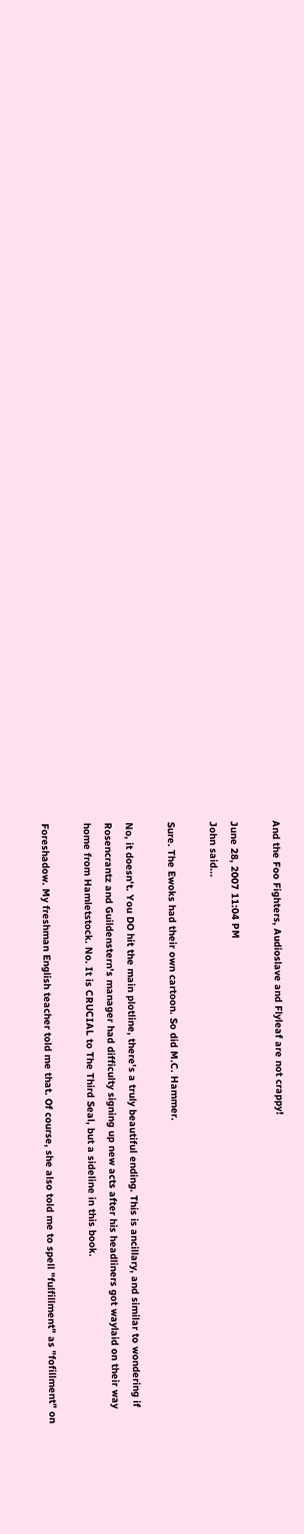And the Foo Fighters, Audioslave and Flyleaf are not crappy!

June 28, 2007 11:04 PM
John said...

Sure. The Ewoks had their own cartoon. So did M.C. Hammer.

No, it doesn't. You DO hit the main plotline, there's a truly beautiful ending. This is ancillary, and similar to wondering if Rosencrantz and Guildenstern's manager had difficulty signing up new acts after his headliners got waylaid on their way home from Hamletstock. No. It is CRUCIAL to The Third Seal, but a sideline in this book.

Foreshadow. My freshman English teacher told me that. Of course, she also told me to spell "fulfillment" as "fofillment" on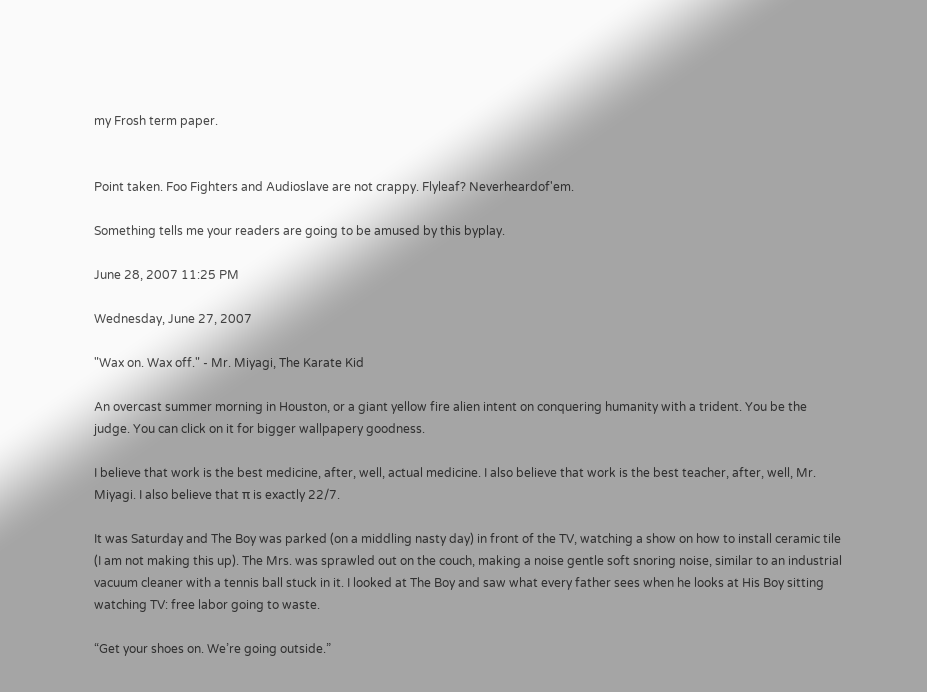my Frosh term paper.


Point taken. Foo Fighters and Audioslave are not crappy. Flyleaf? Neverheardof'em.

Something tells me your readers are going to be amused by this byplay.

June 28, 2007 11:25 PM

Wednesday, June 27, 2007

"Wax on. Wax off." - Mr. Miyagi, The Karate Kid

An overcast summer morning in Houston, or a giant yellow fire alien intent on conquering humanity with a trident. You be the judge. You can click on it for bigger wallpapery goodness.

I believe that work is the best medicine, after, well, actual medicine. I also believe that work is the best teacher, after, well, Mr. Miyagi. I also believe that π is exactly 22/7.

It was Saturday and The Boy was parked (on a middling nasty day) in front of the TV, watching a show on how to install ceramic tile (I am not making this up). The Mrs. was sprawled out on the couch, making a noise gentle soft snoring noise, similar to an industrial vacuum cleaner with a tennis ball stuck in it. I looked at The Boy and saw what every father sees when he looks at His Boy sitting watching TV: free labor going to waste.

“Get your shoes on. We’re going outside.”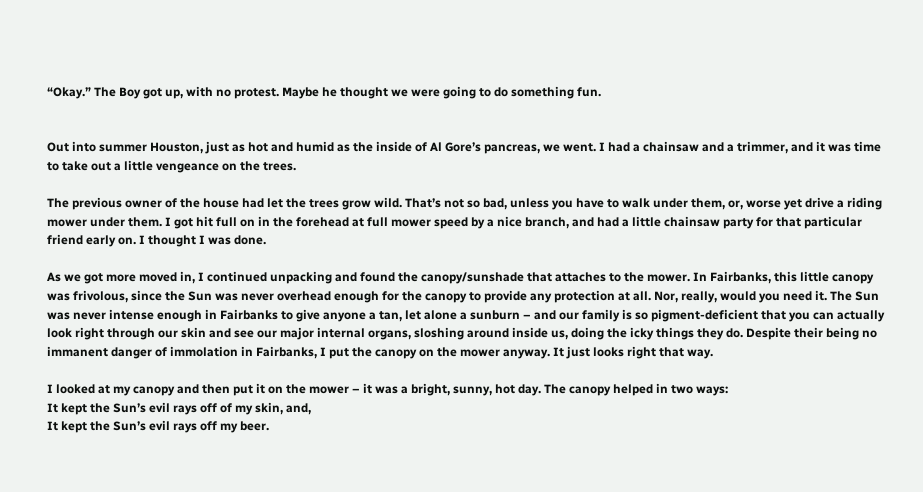“Okay.” The Boy got up, with no protest. Maybe he thought we were going to do something fun.


Out into summer Houston, just as hot and humid as the inside of Al Gore’s pancreas, we went. I had a chainsaw and a trimmer, and it was time to take out a little vengeance on the trees.

The previous owner of the house had let the trees grow wild. That’s not so bad, unless you have to walk under them, or, worse yet drive a riding mower under them. I got hit full on in the forehead at full mower speed by a nice branch, and had a little chainsaw party for that particular friend early on. I thought I was done.

As we got more moved in, I continued unpacking and found the canopy/sunshade that attaches to the mower. In Fairbanks, this little canopy was frivolous, since the Sun was never overhead enough for the canopy to provide any protection at all. Nor, really, would you need it. The Sun was never intense enough in Fairbanks to give anyone a tan, let alone a sunburn – and our family is so pigment-deficient that you can actually look right through our skin and see our major internal organs, sloshing around inside us, doing the icky things they do. Despite their being no immanent danger of immolation in Fairbanks, I put the canopy on the mower anyway. It just looks right that way.

I looked at my canopy and then put it on the mower – it was a bright, sunny, hot day. The canopy helped in two ways:
It kept the Sun’s evil rays off of my skin, and,
It kept the Sun’s evil rays off my beer.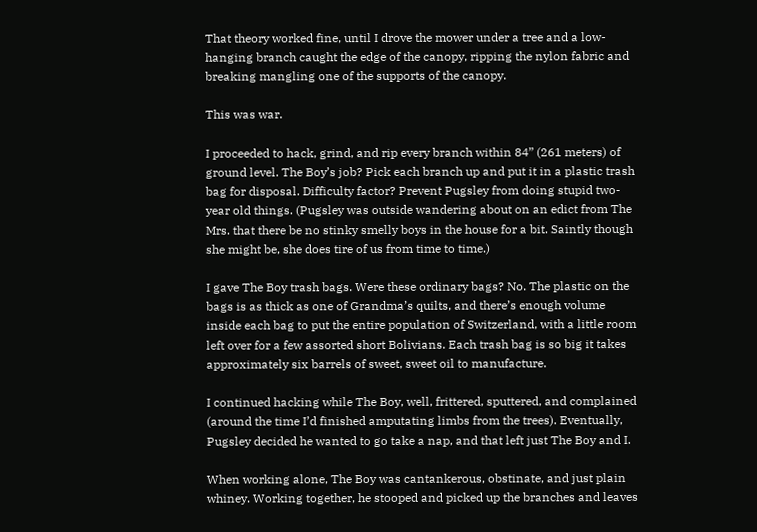That theory worked fine, until I drove the mower under a tree and a low-hanging branch caught the edge of the canopy, ripping the nylon fabric and breaking mangling one of the supports of the canopy.

This was war.

I proceeded to hack, grind, and rip every branch within 84” (261 meters) of ground level. The Boy’s job? Pick each branch up and put it in a plastic trash bag for disposal. Difficulty factor? Prevent Pugsley from doing stupid two-year old things. (Pugsley was outside wandering about on an edict from The Mrs. that there be no stinky smelly boys in the house for a bit. Saintly though she might be, she does tire of us from time to time.)

I gave The Boy trash bags. Were these ordinary bags? No. The plastic on the bags is as thick as one of Grandma’s quilts, and there’s enough volume inside each bag to put the entire population of Switzerland, with a little room left over for a few assorted short Bolivians. Each trash bag is so big it takes approximately six barrels of sweet, sweet oil to manufacture.

I continued hacking while The Boy, well, frittered, sputtered, and complained (around the time I’d finished amputating limbs from the trees). Eventually, Pugsley decided he wanted to go take a nap, and that left just The Boy and I.

When working alone, The Boy was cantankerous, obstinate, and just plain whiney. Working together, he stooped and picked up the branches and leaves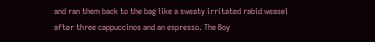and ran them back to the bag like a sweaty irritated rabid weasel after three cappuccinos and an espresso. The Boy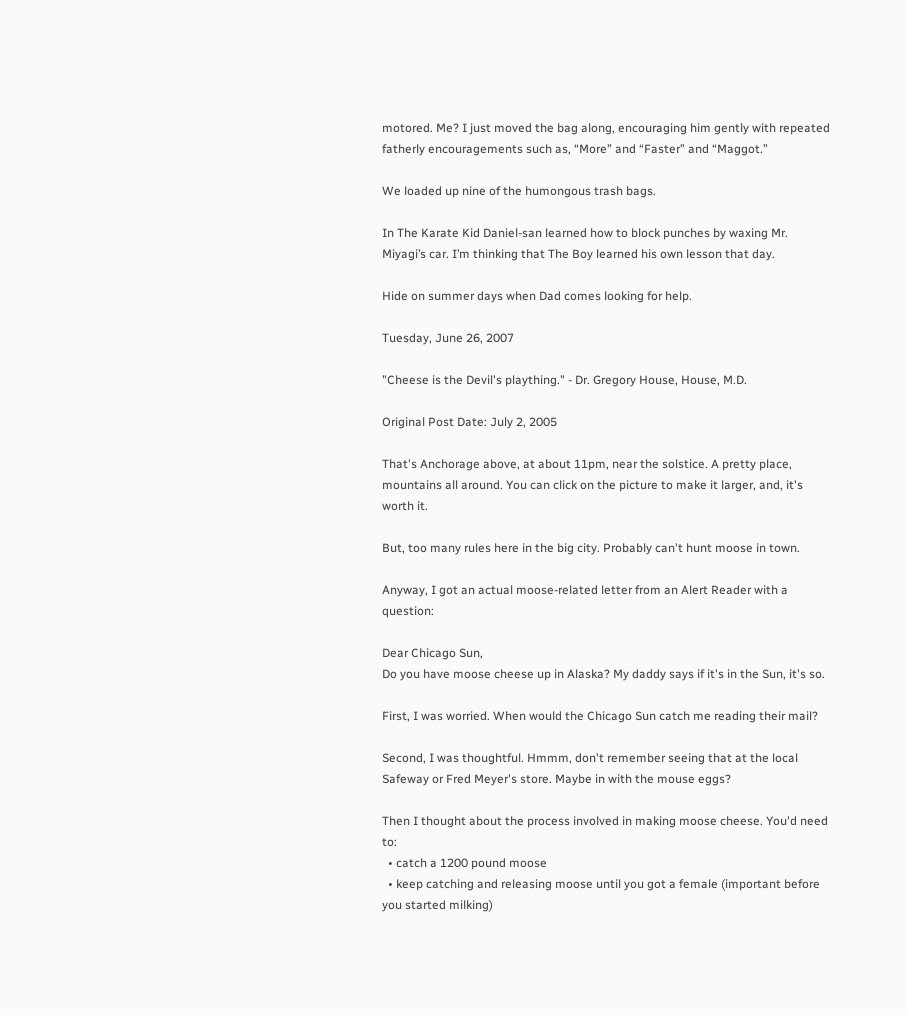motored. Me? I just moved the bag along, encouraging him gently with repeated fatherly encouragements such as, “More” and “Faster” and “Maggot.”

We loaded up nine of the humongous trash bags.

In The Karate Kid Daniel-san learned how to block punches by waxing Mr. Miyagi’s car. I’m thinking that The Boy learned his own lesson that day.

Hide on summer days when Dad comes looking for help.

Tuesday, June 26, 2007

"Cheese is the Devil's plaything." - Dr. Gregory House, House, M.D.

Original Post Date: July 2, 2005

That's Anchorage above, at about 11pm, near the solstice. A pretty place, mountains all around. You can click on the picture to make it larger, and, it's worth it.

But, too many rules here in the big city. Probably can't hunt moose in town.

Anyway, I got an actual moose-related letter from an Alert Reader with a question:

Dear Chicago Sun,
Do you have moose cheese up in Alaska? My daddy says if it's in the Sun, it's so.

First, I was worried. When would the Chicago Sun catch me reading their mail?

Second, I was thoughtful. Hmmm, don't remember seeing that at the local Safeway or Fred Meyer's store. Maybe in with the mouse eggs?

Then I thought about the process involved in making moose cheese. You'd need to:
  • catch a 1200 pound moose
  • keep catching and releasing moose until you got a female (important before you started milking)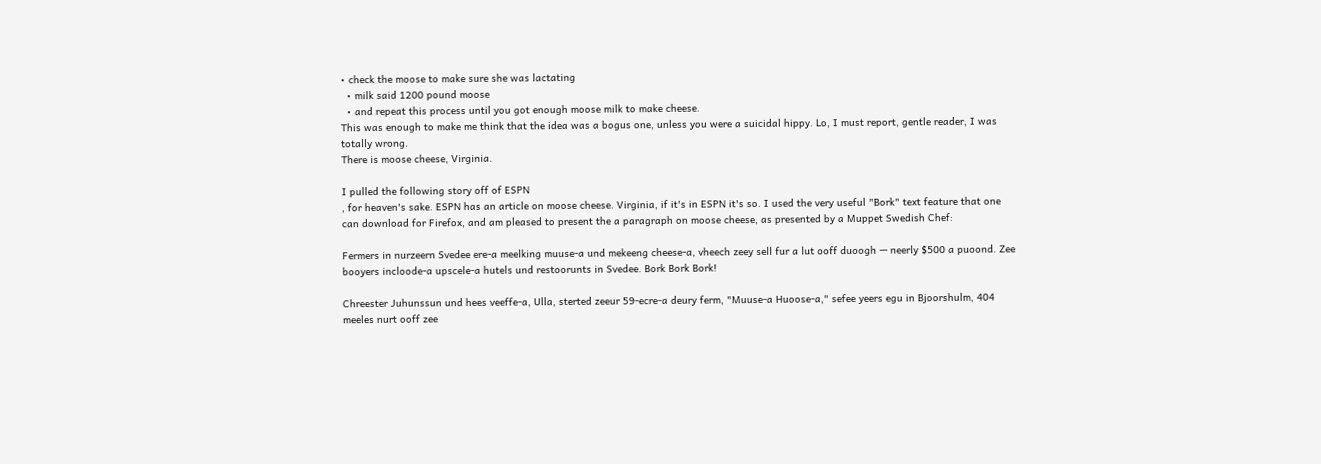• check the moose to make sure she was lactating
  • milk said 1200 pound moose
  • and repeat this process until you got enough moose milk to make cheese.
This was enough to make me think that the idea was a bogus one, unless you were a suicidal hippy. Lo, I must report, gentle reader, I was totally wrong.
There is moose cheese, Virginia.

I pulled the following story off of ESPN
, for heaven's sake. ESPN has an article on moose cheese. Virginia, if it's in ESPN it's so. I used the very useful "Bork" text feature that one can download for Firefox, and am pleased to present the a paragraph on moose cheese, as presented by a Muppet Swedish Chef:

Fermers in nurzeern Svedee ere-a meelking muuse-a und mekeeng cheese-a, vheech zeey sell fur a lut ooff duoogh — neerly $500 a puoond. Zee booyers incloode-a upscele-a hutels und restoorunts in Svedee. Bork Bork Bork!

Chreester Juhunssun und hees veeffe-a, Ulla, sterted zeeur 59-ecre-a deury ferm, "Muuse-a Huoose-a," sefee yeers egu in Bjoorshulm, 404 meeles nurt ooff zee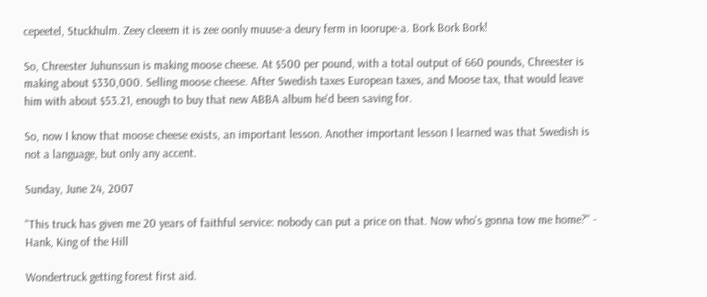cepeetel, Stuckhulm. Zeey cleeem it is zee oonly muuse-a deury ferm in Ioorupe-a. Bork Bork Bork!

So, Chreester Juhunssun is making moose cheese. At $500 per pound, with a total output of 660 pounds, Chreester is making about $330,000. Selling moose cheese. After Swedish taxes European taxes, and Moose tax, that would leave him with about $53.21, enough to buy that new ABBA album he'd been saving for.

So, now I know that moose cheese exists, an important lesson. Another important lesson I learned was that Swedish is not a language, but only any accent.

Sunday, June 24, 2007

"This truck has given me 20 years of faithful service: nobody can put a price on that. Now who's gonna tow me home?" - Hank, King of the Hill

Wondertruck getting forest first aid.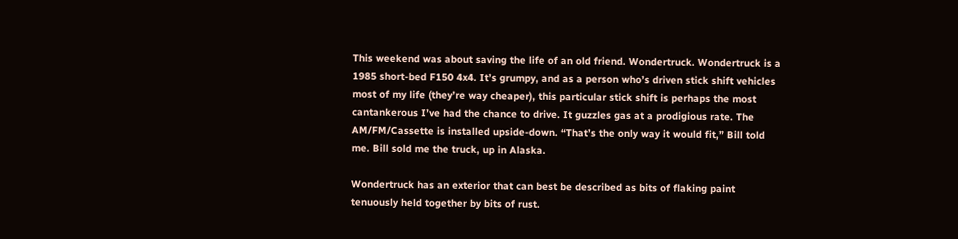This weekend was about saving the life of an old friend. Wondertruck. Wondertruck is a 1985 short-bed F150 4x4. It’s grumpy, and as a person who’s driven stick shift vehicles most of my life (they’re way cheaper), this particular stick shift is perhaps the most cantankerous I’ve had the chance to drive. It guzzles gas at a prodigious rate. The AM/FM/Cassette is installed upside-down. “That’s the only way it would fit,” Bill told me. Bill sold me the truck, up in Alaska.

Wondertruck has an exterior that can best be described as bits of flaking paint tenuously held together by bits of rust.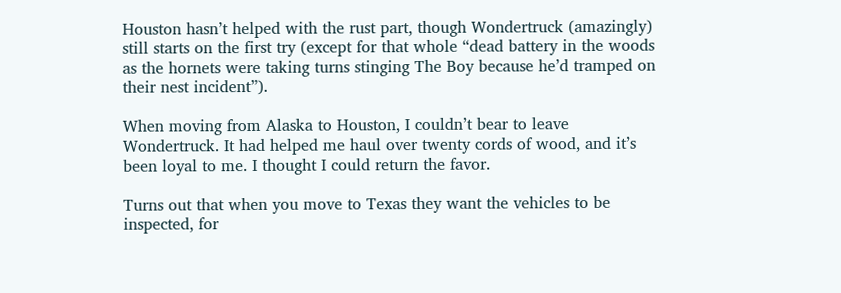Houston hasn’t helped with the rust part, though Wondertruck (amazingly) still starts on the first try (except for that whole “dead battery in the woods as the hornets were taking turns stinging The Boy because he’d tramped on their nest incident”).

When moving from Alaska to Houston, I couldn’t bear to leave Wondertruck. It had helped me haul over twenty cords of wood, and it’s been loyal to me. I thought I could return the favor.

Turns out that when you move to Texas they want the vehicles to be inspected, for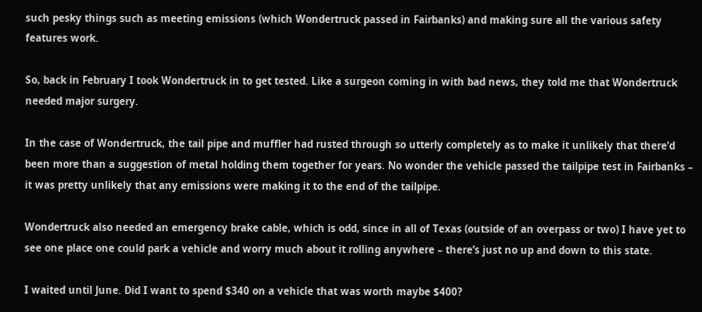such pesky things such as meeting emissions (which Wondertruck passed in Fairbanks) and making sure all the various safety features work.

So, back in February I took Wondertruck in to get tested. Like a surgeon coming in with bad news, they told me that Wondertruck needed major surgery.

In the case of Wondertruck, the tail pipe and muffler had rusted through so utterly completely as to make it unlikely that there’d been more than a suggestion of metal holding them together for years. No wonder the vehicle passed the tailpipe test in Fairbanks – it was pretty unlikely that any emissions were making it to the end of the tailpipe.

Wondertruck also needed an emergency brake cable, which is odd, since in all of Texas (outside of an overpass or two) I have yet to see one place one could park a vehicle and worry much about it rolling anywhere – there’s just no up and down to this state.

I waited until June. Did I want to spend $340 on a vehicle that was worth maybe $400?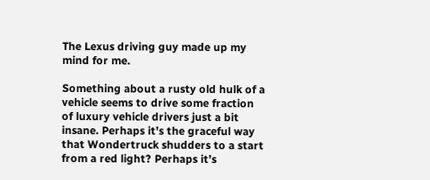The Lexus driving guy made up my mind for me.

Something about a rusty old hulk of a vehicle seems to drive some fraction of luxury vehicle drivers just a bit insane. Perhaps it’s the graceful way that Wondertruck shudders to a start from a red light? Perhaps it’s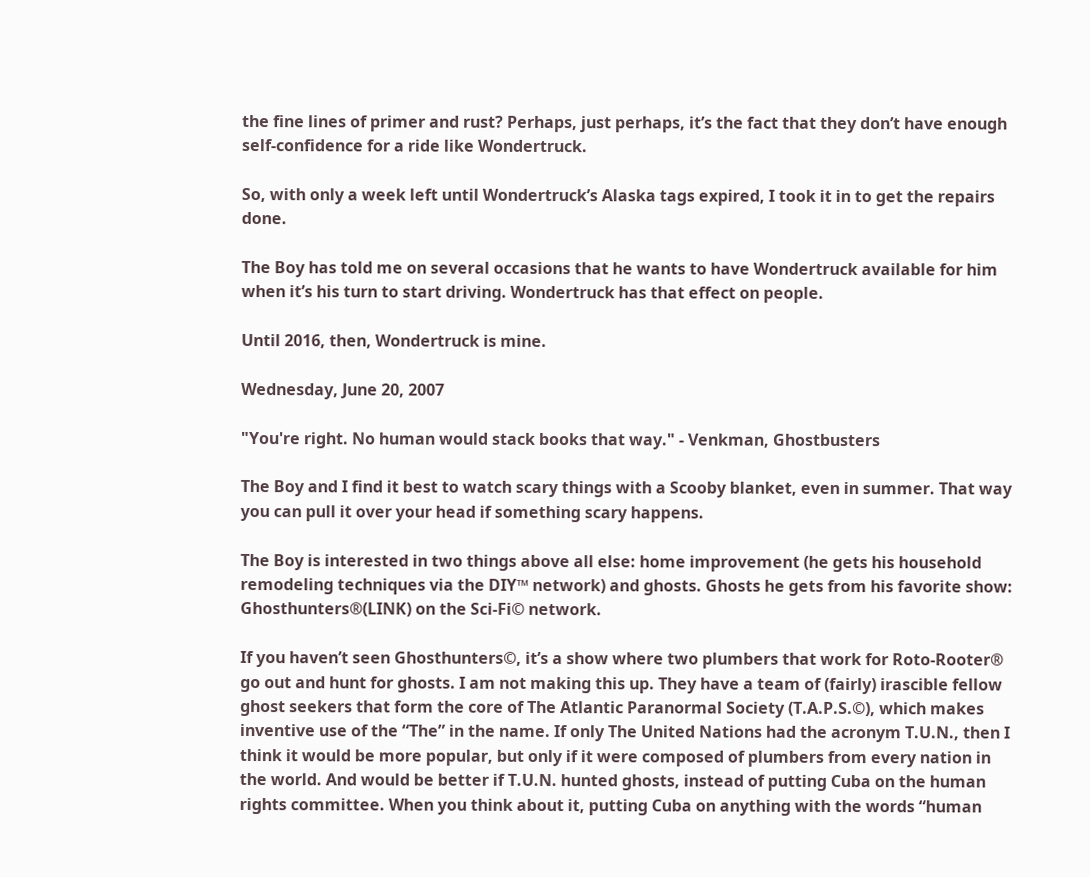the fine lines of primer and rust? Perhaps, just perhaps, it’s the fact that they don’t have enough self-confidence for a ride like Wondertruck.

So, with only a week left until Wondertruck’s Alaska tags expired, I took it in to get the repairs done.

The Boy has told me on several occasions that he wants to have Wondertruck available for him when it’s his turn to start driving. Wondertruck has that effect on people.

Until 2016, then, Wondertruck is mine.

Wednesday, June 20, 2007

"You're right. No human would stack books that way." - Venkman, Ghostbusters

The Boy and I find it best to watch scary things with a Scooby blanket, even in summer. That way you can pull it over your head if something scary happens.

The Boy is interested in two things above all else: home improvement (he gets his household remodeling techniques via the DIY™ network) and ghosts. Ghosts he gets from his favorite show: Ghosthunters®(LINK) on the Sci-Fi© network.

If you haven’t seen Ghosthunters©, it’s a show where two plumbers that work for Roto-Rooter® go out and hunt for ghosts. I am not making this up. They have a team of (fairly) irascible fellow ghost seekers that form the core of The Atlantic Paranormal Society (T.A.P.S.©), which makes inventive use of the “The” in the name. If only The United Nations had the acronym T.U.N., then I think it would be more popular, but only if it were composed of plumbers from every nation in the world. And would be better if T.U.N. hunted ghosts, instead of putting Cuba on the human rights committee. When you think about it, putting Cuba on anything with the words “human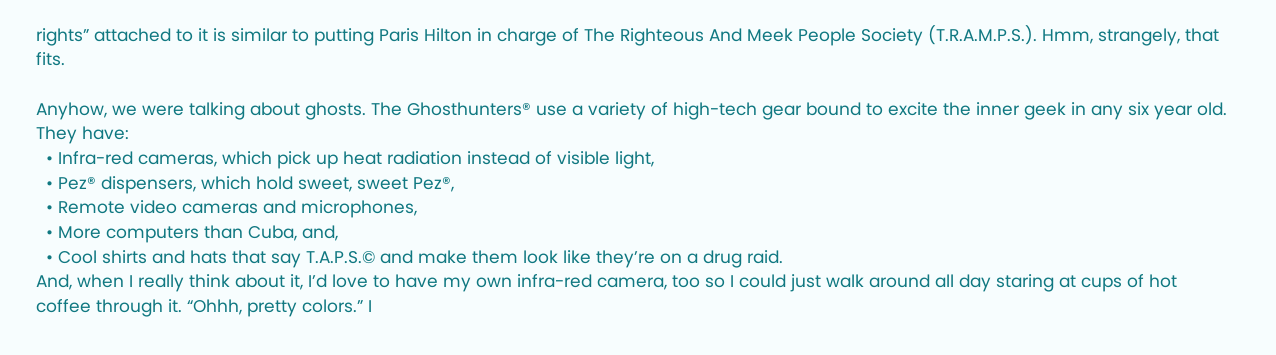rights” attached to it is similar to putting Paris Hilton in charge of The Righteous And Meek People Society (T.R.A.M.P.S.). Hmm, strangely, that fits.

Anyhow, we were talking about ghosts. The Ghosthunters® use a variety of high-tech gear bound to excite the inner geek in any six year old. They have:
  • Infra-red cameras, which pick up heat radiation instead of visible light,
  • Pez® dispensers, which hold sweet, sweet Pez®,
  • Remote video cameras and microphones,
  • More computers than Cuba, and,
  • Cool shirts and hats that say T.A.P.S.© and make them look like they’re on a drug raid.
And, when I really think about it, I’d love to have my own infra-red camera, too so I could just walk around all day staring at cups of hot coffee through it. “Ohhh, pretty colors.” I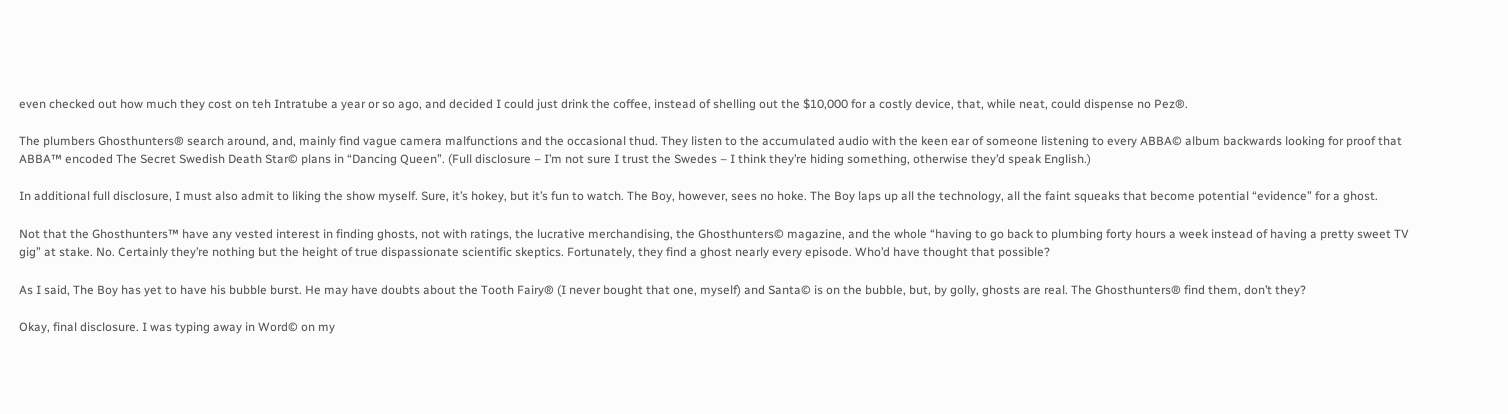even checked out how much they cost on teh Intratube a year or so ago, and decided I could just drink the coffee, instead of shelling out the $10,000 for a costly device, that, while neat, could dispense no Pez®.

The plumbers Ghosthunters® search around, and, mainly find vague camera malfunctions and the occasional thud. They listen to the accumulated audio with the keen ear of someone listening to every ABBA© album backwards looking for proof that ABBA™ encoded The Secret Swedish Death Star© plans in “Dancing Queen”. (Full disclosure – I’m not sure I trust the Swedes – I think they’re hiding something, otherwise they’d speak English.)

In additional full disclosure, I must also admit to liking the show myself. Sure, it’s hokey, but it’s fun to watch. The Boy, however, sees no hoke. The Boy laps up all the technology, all the faint squeaks that become potential “evidence” for a ghost.

Not that the Ghosthunters™ have any vested interest in finding ghosts, not with ratings, the lucrative merchandising, the Ghosthunters© magazine, and the whole “having to go back to plumbing forty hours a week instead of having a pretty sweet TV gig” at stake. No. Certainly they’re nothing but the height of true dispassionate scientific skeptics. Fortunately, they find a ghost nearly every episode. Who’d have thought that possible?

As I said, The Boy has yet to have his bubble burst. He may have doubts about the Tooth Fairy® (I never bought that one, myself) and Santa© is on the bubble, but, by golly, ghosts are real. The Ghosthunters® find them, don’t they?

Okay, final disclosure. I was typing away in Word© on my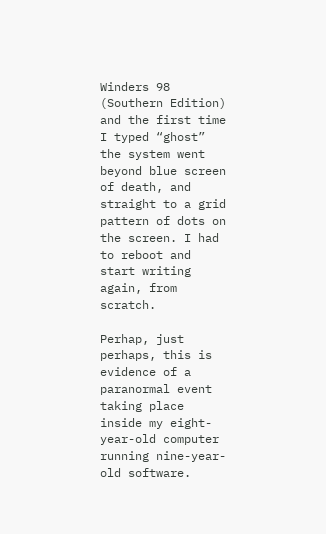Winders 98 (Southern Edition) and the first time I typed “ghost” the system went beyond blue screen of death, and straight to a grid pattern of dots on the screen. I had to reboot and start writing again, from scratch.

Perhap, just perhaps, this is evidence of a paranormal event taking place inside my eight-year-old computer running nine-year-old software.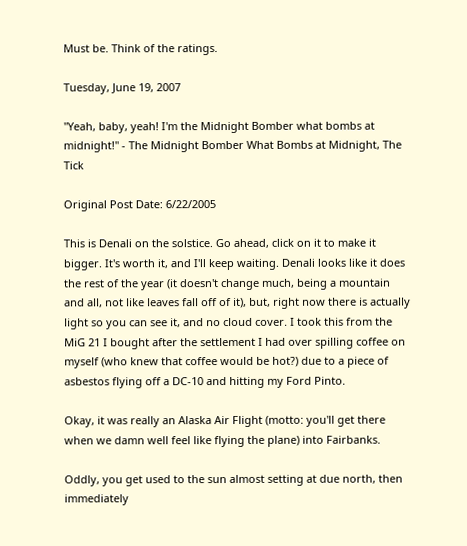Must be. Think of the ratings.

Tuesday, June 19, 2007

"Yeah, baby, yeah! I'm the Midnight Bomber what bombs at midnight!" - The Midnight Bomber What Bombs at Midnight, The Tick

Original Post Date: 6/22/2005

This is Denali on the solstice. Go ahead, click on it to make it bigger. It's worth it, and I'll keep waiting. Denali looks like it does the rest of the year (it doesn't change much, being a mountain and all, not like leaves fall off of it), but, right now there is actually light so you can see it, and no cloud cover. I took this from the MiG 21 I bought after the settlement I had over spilling coffee on myself (who knew that coffee would be hot?) due to a piece of asbestos flying off a DC-10 and hitting my Ford Pinto.

Okay, it was really an Alaska Air Flight (motto: you'll get there when we damn well feel like flying the plane) into Fairbanks.

Oddly, you get used to the sun almost setting at due north, then immediately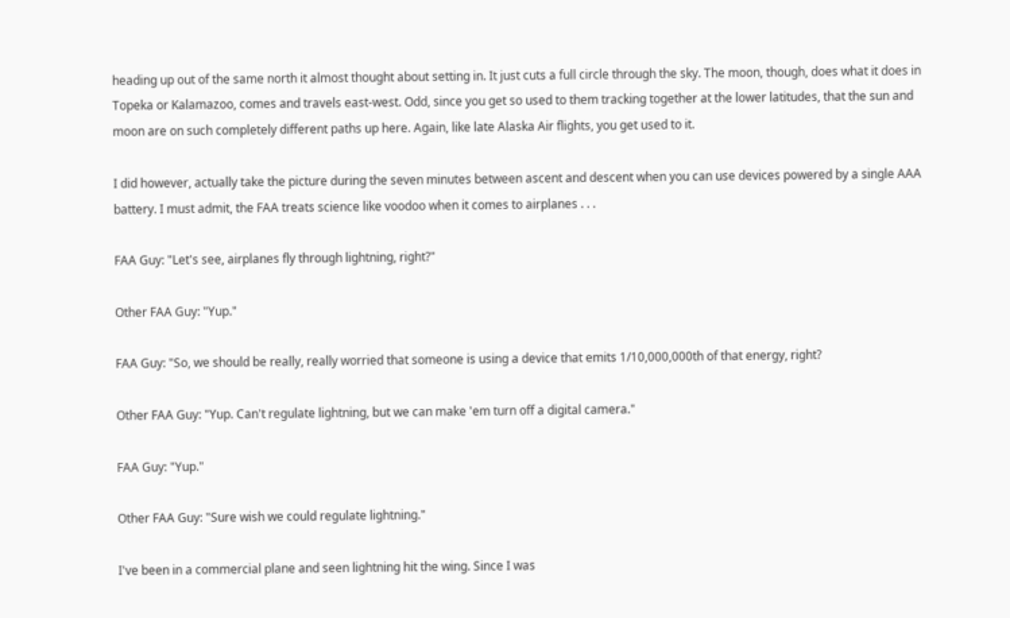heading up out of the same north it almost thought about setting in. It just cuts a full circle through the sky. The moon, though, does what it does in Topeka or Kalamazoo, comes and travels east-west. Odd, since you get so used to them tracking together at the lower latitudes, that the sun and moon are on such completely different paths up here. Again, like late Alaska Air flights, you get used to it.

I did however, actually take the picture during the seven minutes between ascent and descent when you can use devices powered by a single AAA battery. I must admit, the FAA treats science like voodoo when it comes to airplanes . . .

FAA Guy: "Let's see, airplanes fly through lightning, right?"

Other FAA Guy: "Yup."

FAA Guy: "So, we should be really, really worried that someone is using a device that emits 1/10,000,000th of that energy, right?

Other FAA Guy: "Yup. Can't regulate lightning, but we can make 'em turn off a digital camera."

FAA Guy: "Yup."

Other FAA Guy: "Sure wish we could regulate lightning."

I've been in a commercial plane and seen lightning hit the wing. Since I was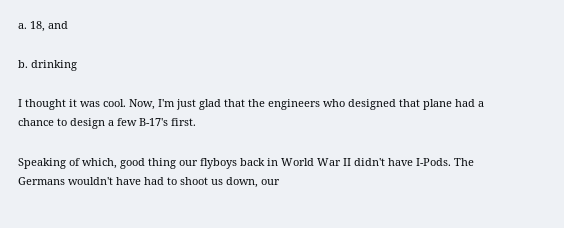a. 18, and

b. drinking

I thought it was cool. Now, I'm just glad that the engineers who designed that plane had a chance to design a few B-17's first.

Speaking of which, good thing our flyboys back in World War II didn't have I-Pods. The Germans wouldn't have had to shoot us down, our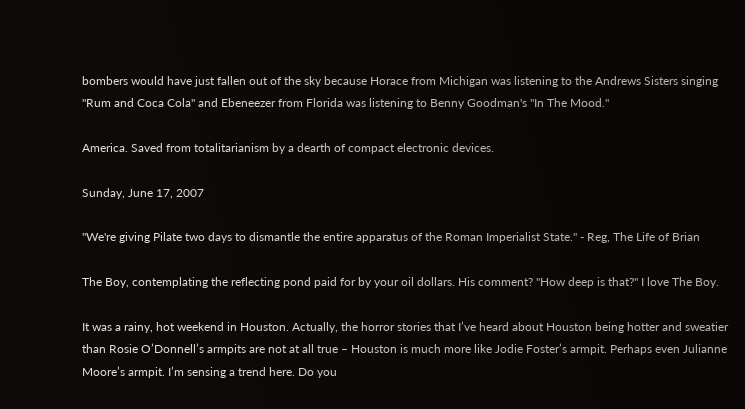bombers would have just fallen out of the sky because Horace from Michigan was listening to the Andrews Sisters singing "Rum and Coca Cola" and Ebeneezer from Florida was listening to Benny Goodman's "In The Mood."

America. Saved from totalitarianism by a dearth of compact electronic devices.

Sunday, June 17, 2007

"We're giving Pilate two days to dismantle the entire apparatus of the Roman Imperialist State." - Reg, The Life of Brian

The Boy, contemplating the reflecting pond paid for by your oil dollars. His comment? "How deep is that?" I love The Boy.

It was a rainy, hot weekend in Houston. Actually, the horror stories that I’ve heard about Houston being hotter and sweatier than Rosie O’Donnell’s armpits are not at all true – Houston is much more like Jodie Foster’s armpit. Perhaps even Julianne Moore’s armpit. I’m sensing a trend here. Do you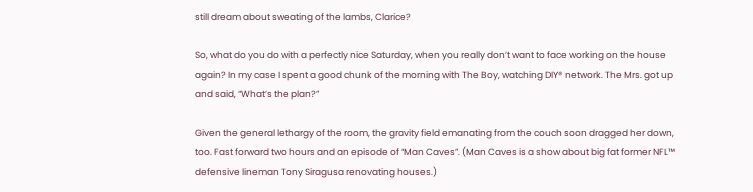still dream about sweating of the lambs, Clarice?

So, what do you do with a perfectly nice Saturday, when you really don’t want to face working on the house again? In my case I spent a good chunk of the morning with The Boy, watching DIY® network. The Mrs. got up and said, “What’s the plan?”

Given the general lethargy of the room, the gravity field emanating from the couch soon dragged her down, too. Fast forward two hours and an episode of “Man Caves”. (Man Caves is a show about big fat former NFL™ defensive lineman Tony Siragusa renovating houses.)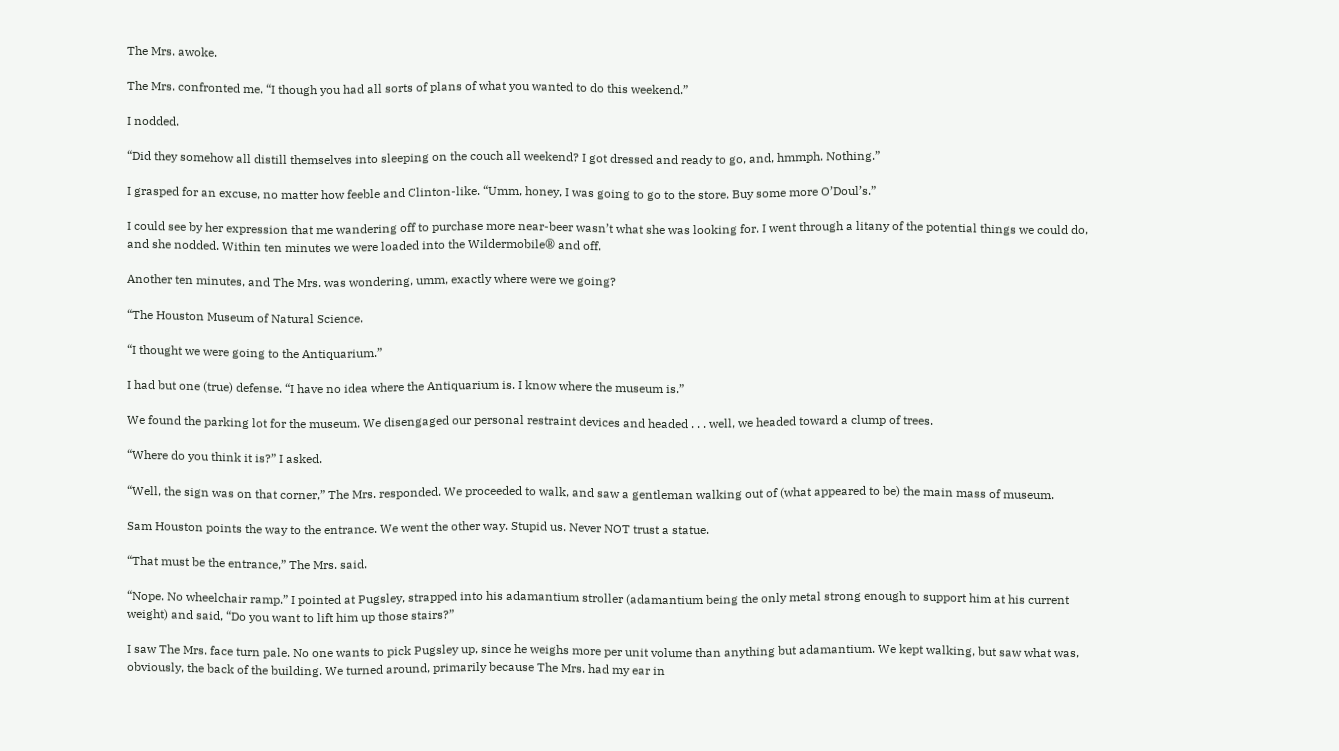The Mrs. awoke.

The Mrs. confronted me. “I though you had all sorts of plans of what you wanted to do this weekend.”

I nodded.

“Did they somehow all distill themselves into sleeping on the couch all weekend? I got dressed and ready to go, and, hmmph. Nothing.”

I grasped for an excuse, no matter how feeble and Clinton-like. “Umm, honey, I was going to go to the store. Buy some more O’Doul’s.”

I could see by her expression that me wandering off to purchase more near-beer wasn’t what she was looking for. I went through a litany of the potential things we could do, and she nodded. Within ten minutes we were loaded into the Wildermobile® and off.

Another ten minutes, and The Mrs. was wondering, umm, exactly where were we going?

“The Houston Museum of Natural Science.

“I thought we were going to the Antiquarium.”

I had but one (true) defense. “I have no idea where the Antiquarium is. I know where the museum is.”

We found the parking lot for the museum. We disengaged our personal restraint devices and headed . . . well, we headed toward a clump of trees.

“Where do you think it is?” I asked.

“Well, the sign was on that corner,” The Mrs. responded. We proceeded to walk, and saw a gentleman walking out of (what appeared to be) the main mass of museum.

Sam Houston points the way to the entrance. We went the other way. Stupid us. Never NOT trust a statue.

“That must be the entrance,” The Mrs. said.

“Nope. No wheelchair ramp.” I pointed at Pugsley, strapped into his adamantium stroller (adamantium being the only metal strong enough to support him at his current weight) and said, “Do you want to lift him up those stairs?”

I saw The Mrs. face turn pale. No one wants to pick Pugsley up, since he weighs more per unit volume than anything but adamantium. We kept walking, but saw what was, obviously, the back of the building. We turned around, primarily because The Mrs. had my ear in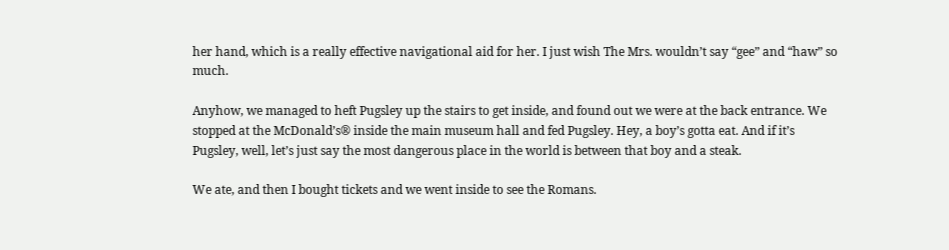her hand, which is a really effective navigational aid for her. I just wish The Mrs. wouldn’t say “gee” and “haw” so much.

Anyhow, we managed to heft Pugsley up the stairs to get inside, and found out we were at the back entrance. We stopped at the McDonald’s® inside the main museum hall and fed Pugsley. Hey, a boy’s gotta eat. And if it’s Pugsley, well, let’s just say the most dangerous place in the world is between that boy and a steak.

We ate, and then I bought tickets and we went inside to see the Romans.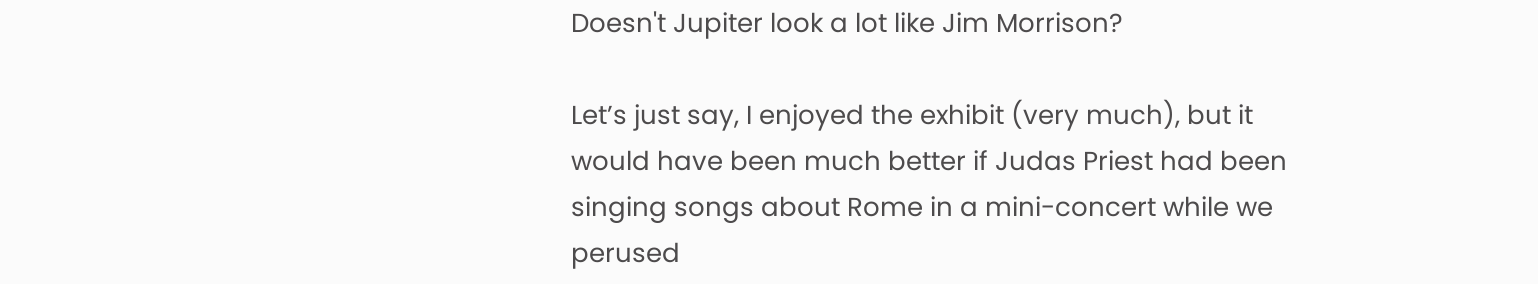Doesn't Jupiter look a lot like Jim Morrison?

Let’s just say, I enjoyed the exhibit (very much), but it would have been much better if Judas Priest had been singing songs about Rome in a mini-concert while we perused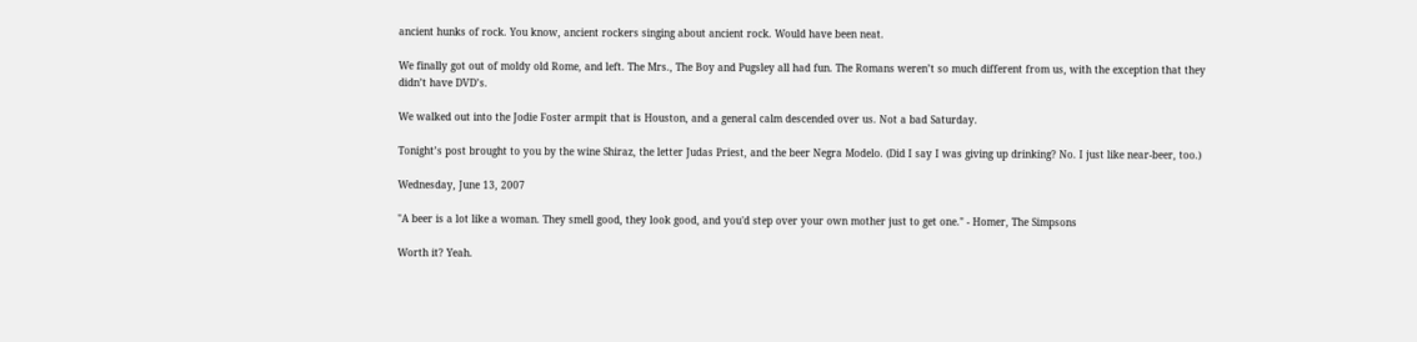ancient hunks of rock. You know, ancient rockers singing about ancient rock. Would have been neat.

We finally got out of moldy old Rome, and left. The Mrs., The Boy and Pugsley all had fun. The Romans weren’t so much different from us, with the exception that they didn’t have DVD’s.

We walked out into the Jodie Foster armpit that is Houston, and a general calm descended over us. Not a bad Saturday.

Tonight’s post brought to you by the wine Shiraz, the letter Judas Priest, and the beer Negra Modelo. (Did I say I was giving up drinking? No. I just like near-beer, too.)

Wednesday, June 13, 2007

"A beer is a lot like a woman. They smell good, they look good, and you'd step over your own mother just to get one." - Homer, The Simpsons

Worth it? Yeah.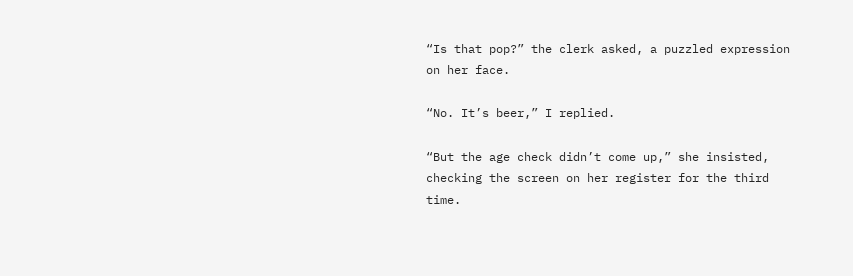“Is that pop?” the clerk asked, a puzzled expression on her face.

“No. It’s beer,” I replied.

“But the age check didn’t come up,” she insisted, checking the screen on her register for the third time.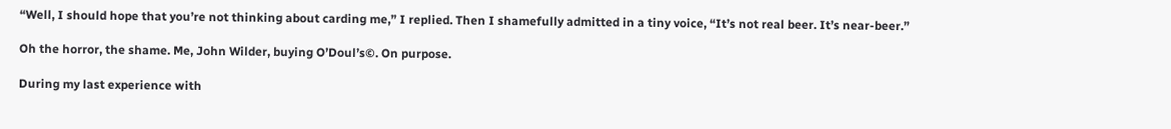“Well, I should hope that you’re not thinking about carding me,” I replied. Then I shamefully admitted in a tiny voice, “It’s not real beer. It’s near-beer.”

Oh the horror, the shame. Me, John Wilder, buying O’Doul’s©. On purpose.

During my last experience with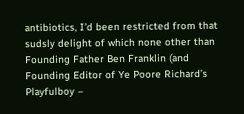antibiotics, I’d been restricted from that sudsly delight of which none other than Founding Father Ben Franklin (and Founding Editor of Ye Poore Richard’s Playfulboy –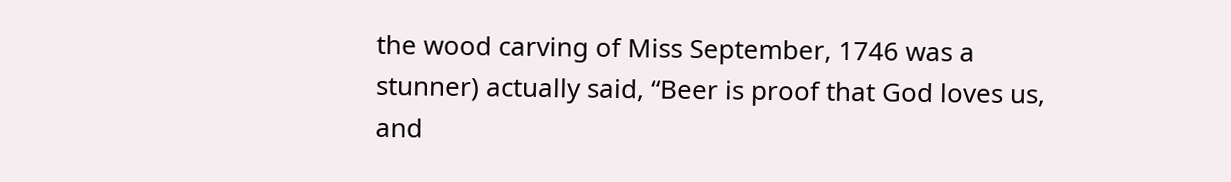the wood carving of Miss September, 1746 was a stunner) actually said, “Beer is proof that God loves us, and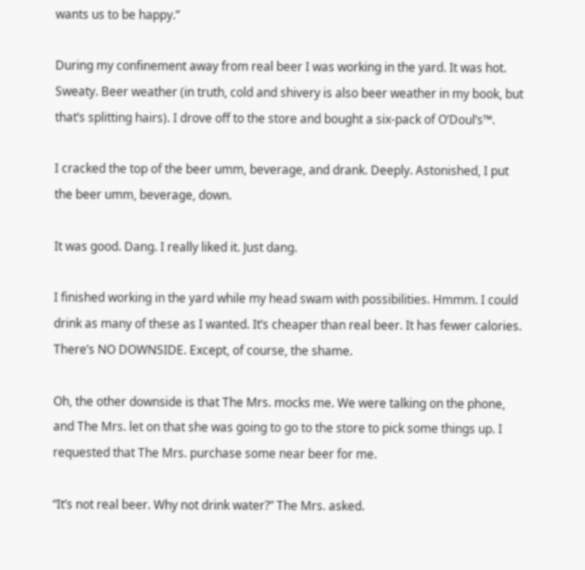wants us to be happy.”

During my confinement away from real beer I was working in the yard. It was hot. Sweaty. Beer weather (in truth, cold and shivery is also beer weather in my book, but that’s splitting hairs). I drove off to the store and bought a six-pack of O’Doul’s™.

I cracked the top of the beer umm, beverage, and drank. Deeply. Astonished, I put the beer umm, beverage, down.

It was good. Dang. I really liked it. Just dang.

I finished working in the yard while my head swam with possibilities. Hmmm. I could drink as many of these as I wanted. It’s cheaper than real beer. It has fewer calories. There’s NO DOWNSIDE. Except, of course, the shame.

Oh, the other downside is that The Mrs. mocks me. We were talking on the phone, and The Mrs. let on that she was going to go to the store to pick some things up. I requested that The Mrs. purchase some near beer for me.

“It’s not real beer. Why not drink water?” The Mrs. asked.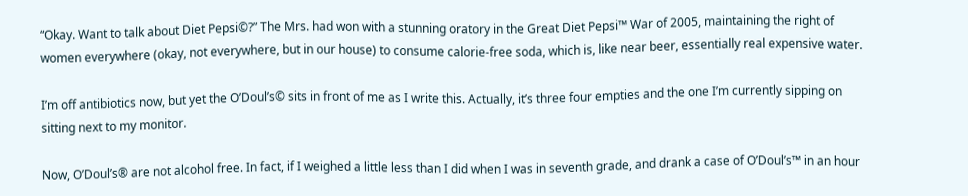“Okay. Want to talk about Diet Pepsi©?” The Mrs. had won with a stunning oratory in the Great Diet Pepsi™ War of 2005, maintaining the right of women everywhere (okay, not everywhere, but in our house) to consume calorie-free soda, which is, like near beer, essentially real expensive water.

I’m off antibiotics now, but yet the O’Doul’s© sits in front of me as I write this. Actually, it’s three four empties and the one I’m currently sipping on sitting next to my monitor.

Now, O’Doul’s® are not alcohol free. In fact, if I weighed a little less than I did when I was in seventh grade, and drank a case of O’Doul’s™ in an hour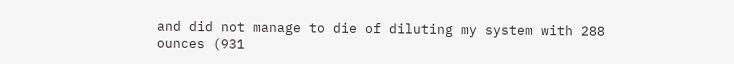and did not manage to die of diluting my system with 288 ounces (931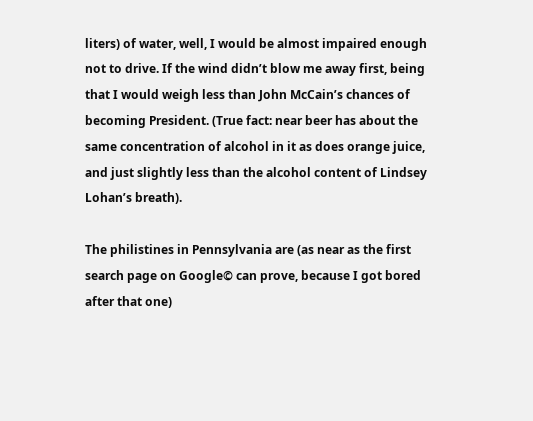liters) of water, well, I would be almost impaired enough not to drive. If the wind didn’t blow me away first, being that I would weigh less than John McCain’s chances of becoming President. (True fact: near beer has about the same concentration of alcohol in it as does orange juice, and just slightly less than the alcohol content of Lindsey Lohan’s breath).

The philistines in Pennsylvania are (as near as the first search page on Google© can prove, because I got bored after that one)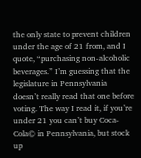the only state to prevent children under the age of 21 from, and I quote, “purchasing non-alcoholic beverages.” I’m guessing that the legislature in Pennsylvania doesn’t really read that one before voting. The way I read it, if you’re under 21 you can’t buy Coca-Cola© in Pennsylvania, but stock up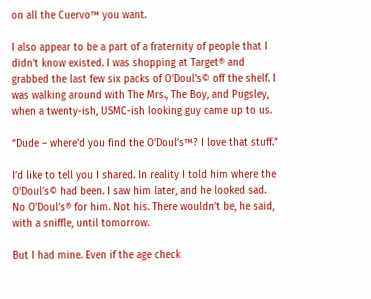on all the Cuervo™ you want.

I also appear to be a part of a fraternity of people that I didn’t know existed. I was shopping at Target® and grabbed the last few six packs of O’Doul’s© off the shelf. I was walking around with The Mrs., The Boy, and Pugsley, when a twenty-ish, USMC-ish looking guy came up to us.

“Dude – where’d you find the O’Doul’s™? I love that stuff.”

I’d like to tell you I shared. In reality I told him where the O’Doul’s© had been. I saw him later, and he looked sad. No O’Doul’s® for him. Not his. There wouldn’t be, he said, with a sniffle, until tomorrow.

But I had mine. Even if the age check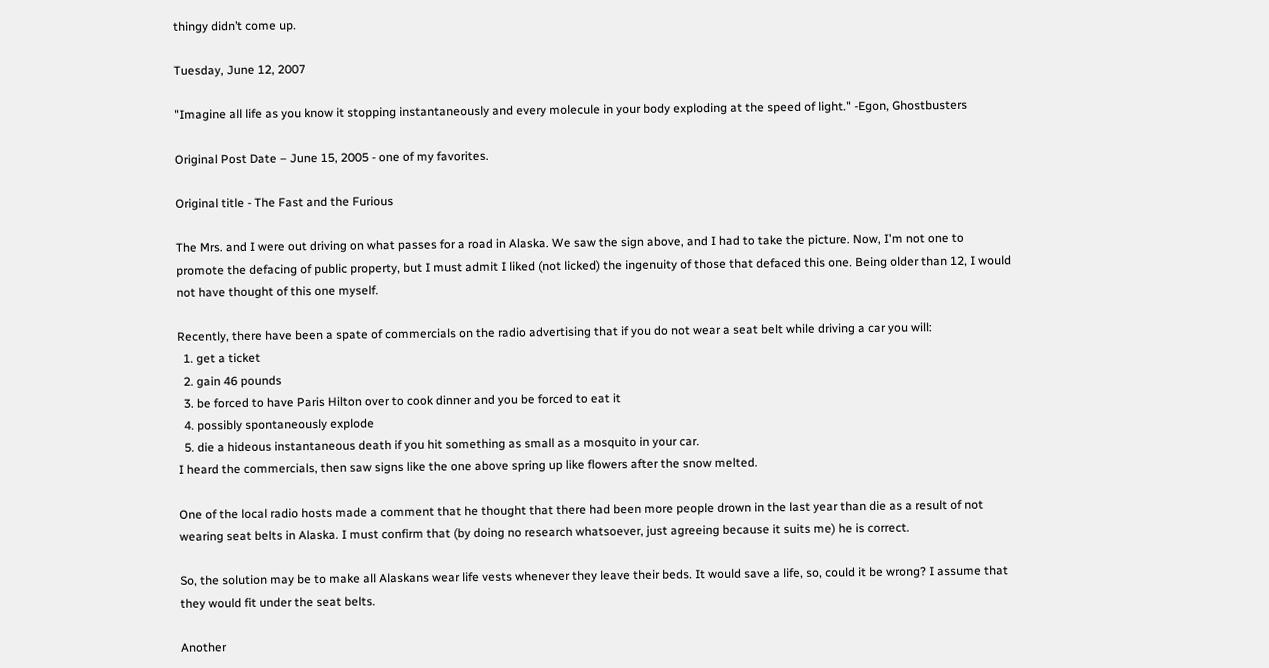thingy didn’t come up.

Tuesday, June 12, 2007

"Imagine all life as you know it stopping instantaneously and every molecule in your body exploding at the speed of light." -Egon, Ghostbusters

Original Post Date – June 15, 2005 - one of my favorites.

Original title - The Fast and the Furious

The Mrs. and I were out driving on what passes for a road in Alaska. We saw the sign above, and I had to take the picture. Now, I'm not one to promote the defacing of public property, but I must admit I liked (not licked) the ingenuity of those that defaced this one. Being older than 12, I would not have thought of this one myself.

Recently, there have been a spate of commercials on the radio advertising that if you do not wear a seat belt while driving a car you will:
  1. get a ticket
  2. gain 46 pounds
  3. be forced to have Paris Hilton over to cook dinner and you be forced to eat it
  4. possibly spontaneously explode
  5. die a hideous instantaneous death if you hit something as small as a mosquito in your car.
I heard the commercials, then saw signs like the one above spring up like flowers after the snow melted.

One of the local radio hosts made a comment that he thought that there had been more people drown in the last year than die as a result of not wearing seat belts in Alaska. I must confirm that (by doing no research whatsoever, just agreeing because it suits me) he is correct.

So, the solution may be to make all Alaskans wear life vests whenever they leave their beds. It would save a life, so, could it be wrong? I assume that they would fit under the seat belts.

Another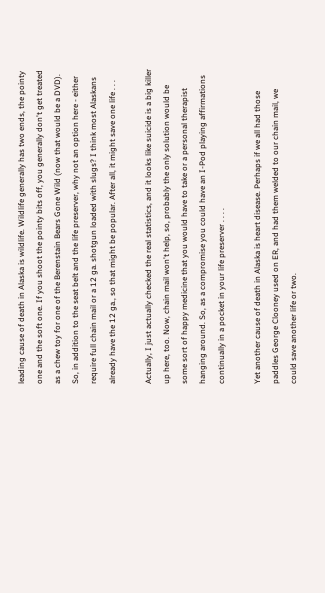leading cause of death in Alaska is wildlife. Wildlife generally has two ends, the pointy one and the soft one. If you shoot the pointy bits off, you generally don't get treated as a chew toy for one of the Berenstain Bears Gone Wild (now that would be a DVD). So, in addition to the seat belt and the life preserver, why not an option here - either require full chain mail or a 12 ga. shotgun loaded with slugs? I think most Alaskans already have the 12 ga., so that might be popular. After all, it might save one life . . .

Actually, I just actually checked the real statistics, and it looks like suicide is a big killer up here, too. Now, chain mail won't help, so, probably the only solution would be some sort of happy medicine that you would have to take or a personal therapist hanging around. So, as a compromise you could have an I-Pod playing affirmations continually in a pocket in your life preserver . . . .

Yet another cause of death in Alaska is heart disease. Perhaps if we all had those paddles George Clooney used on ER, and had them welded to our chain mail, we could save another life or two.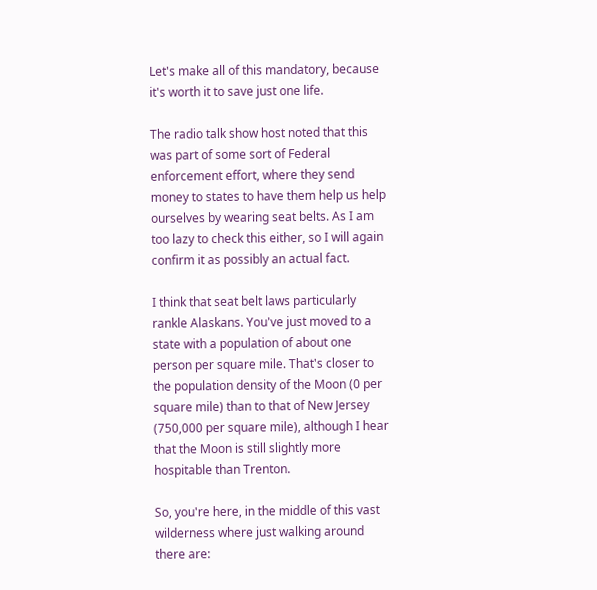Let's make all of this mandatory, because it's worth it to save just one life.

The radio talk show host noted that this was part of some sort of Federal enforcement effort, where they send money to states to have them help us help ourselves by wearing seat belts. As I am too lazy to check this either, so I will again confirm it as possibly an actual fact.

I think that seat belt laws particularly rankle Alaskans. You've just moved to a state with a population of about one person per square mile. That's closer to the population density of the Moon (0 per square mile) than to that of New Jersey (750,000 per square mile), although I hear that the Moon is still slightly more hospitable than Trenton.

So, you're here, in the middle of this vast wilderness where just walking around there are: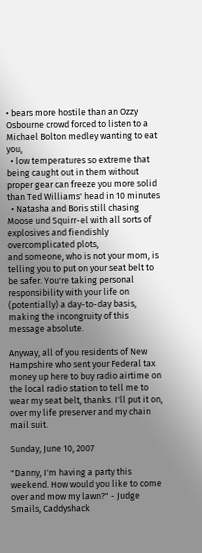• bears more hostile than an Ozzy Osbourne crowd forced to listen to a Michael Bolton medley wanting to eat you,
  • low temperatures so extreme that being caught out in them without proper gear can freeze you more solid than Ted Williams' head in 10 minutes
  • Natasha and Boris still chasing Moose und Squirr-el with all sorts of explosives and fiendishly overcomplicated plots,
and someone, who is not your mom, is telling you to put on your seat belt to be safer. You're taking personal responsibility with your life on (potentially) a day-to-day basis, making the incongruity of this message absolute.

Anyway, all of you residents of New Hampshire who sent your Federal tax money up here to buy radio airtime on the local radio station to tell me to wear my seat belt, thanks. I'll put it on, over my life preserver and my chain mail suit.

Sunday, June 10, 2007

"Danny, I'm having a party this weekend. How would you like to come over and mow my lawn?" - Judge Smails, Caddyshack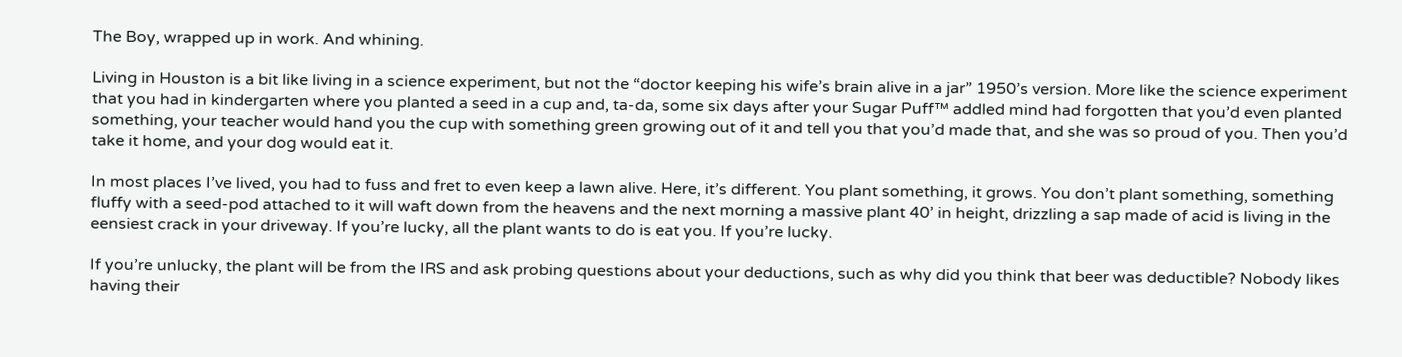The Boy, wrapped up in work. And whining.

Living in Houston is a bit like living in a science experiment, but not the “doctor keeping his wife’s brain alive in a jar” 1950’s version. More like the science experiment that you had in kindergarten where you planted a seed in a cup and, ta-da, some six days after your Sugar Puff™ addled mind had forgotten that you’d even planted something, your teacher would hand you the cup with something green growing out of it and tell you that you’d made that, and she was so proud of you. Then you’d take it home, and your dog would eat it.

In most places I’ve lived, you had to fuss and fret to even keep a lawn alive. Here, it’s different. You plant something, it grows. You don’t plant something, something fluffy with a seed-pod attached to it will waft down from the heavens and the next morning a massive plant 40’ in height, drizzling a sap made of acid is living in the eensiest crack in your driveway. If you’re lucky, all the plant wants to do is eat you. If you’re lucky.

If you’re unlucky, the plant will be from the IRS and ask probing questions about your deductions, such as why did you think that beer was deductible? Nobody likes having their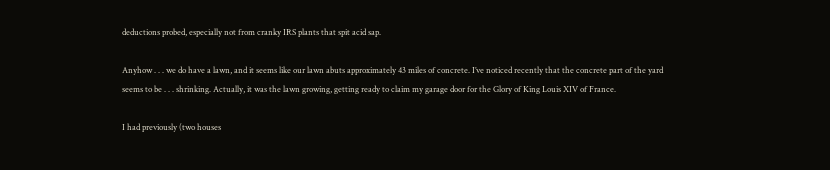deductions probed, especially not from cranky IRS plants that spit acid sap.

Anyhow . . . we do have a lawn, and it seems like our lawn abuts approximately 43 miles of concrete. I’ve noticed recently that the concrete part of the yard seems to be . . . shrinking. Actually, it was the lawn growing, getting ready to claim my garage door for the Glory of King Louis XIV of France.

I had previously (two houses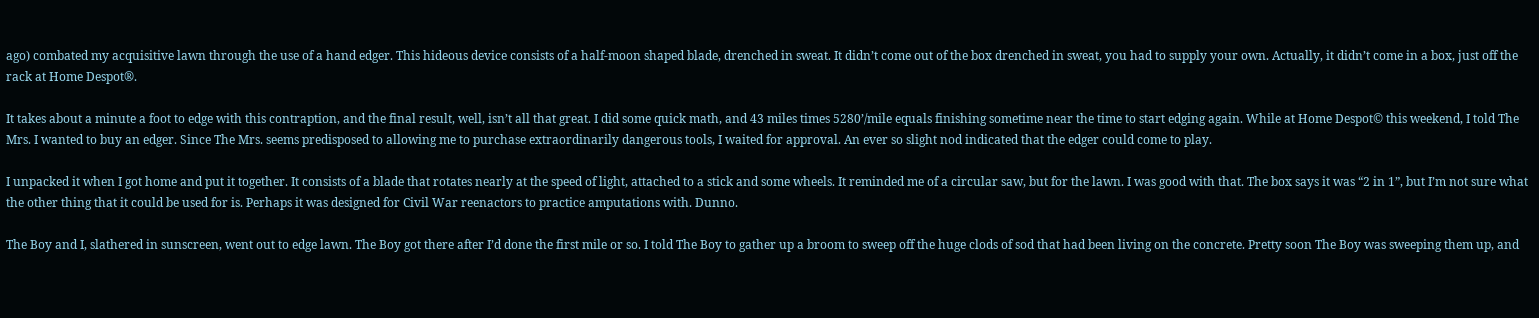ago) combated my acquisitive lawn through the use of a hand edger. This hideous device consists of a half-moon shaped blade, drenched in sweat. It didn’t come out of the box drenched in sweat, you had to supply your own. Actually, it didn’t come in a box, just off the rack at Home Despot®.

It takes about a minute a foot to edge with this contraption, and the final result, well, isn’t all that great. I did some quick math, and 43 miles times 5280’/mile equals finishing sometime near the time to start edging again. While at Home Despot© this weekend, I told The Mrs. I wanted to buy an edger. Since The Mrs. seems predisposed to allowing me to purchase extraordinarily dangerous tools, I waited for approval. An ever so slight nod indicated that the edger could come to play.

I unpacked it when I got home and put it together. It consists of a blade that rotates nearly at the speed of light, attached to a stick and some wheels. It reminded me of a circular saw, but for the lawn. I was good with that. The box says it was “2 in 1”, but I’m not sure what the other thing that it could be used for is. Perhaps it was designed for Civil War reenactors to practice amputations with. Dunno.

The Boy and I, slathered in sunscreen, went out to edge lawn. The Boy got there after I’d done the first mile or so. I told The Boy to gather up a broom to sweep off the huge clods of sod that had been living on the concrete. Pretty soon The Boy was sweeping them up, and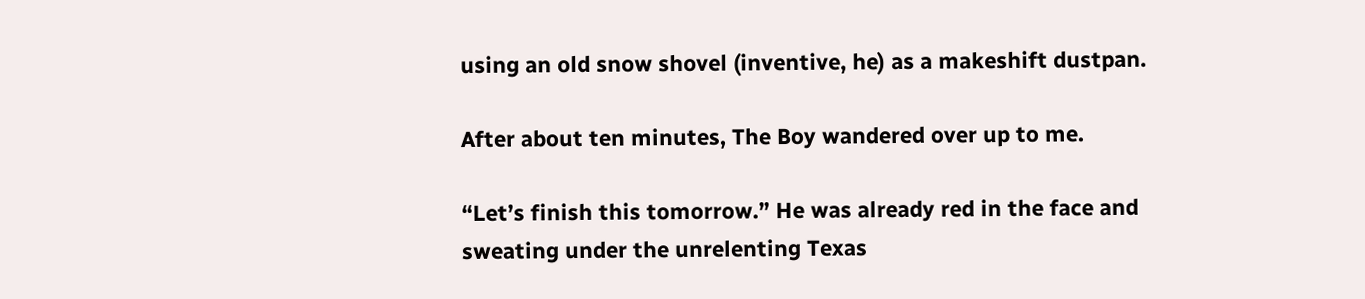using an old snow shovel (inventive, he) as a makeshift dustpan.

After about ten minutes, The Boy wandered over up to me.

“Let’s finish this tomorrow.” He was already red in the face and sweating under the unrelenting Texas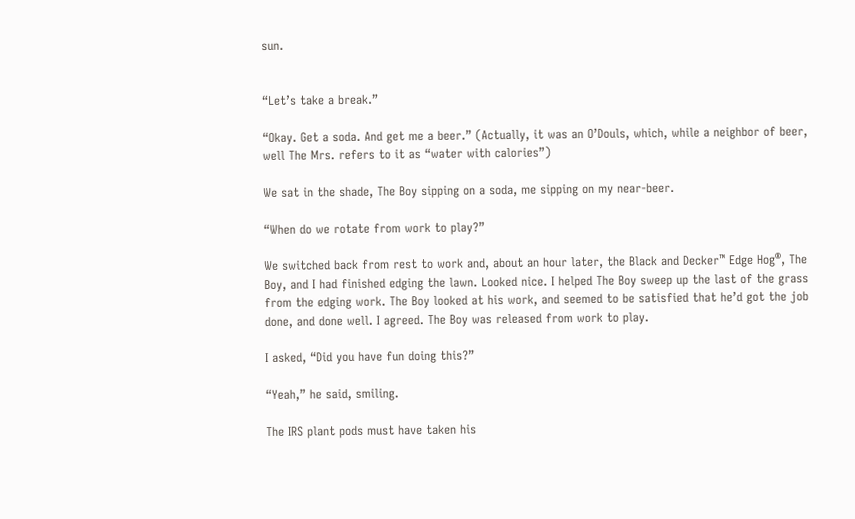sun.


“Let’s take a break.”

“Okay. Get a soda. And get me a beer.” (Actually, it was an O’Douls, which, while a neighbor of beer, well The Mrs. refers to it as “water with calories”)

We sat in the shade, The Boy sipping on a soda, me sipping on my near-beer.

“When do we rotate from work to play?”

We switched back from rest to work and, about an hour later, the Black and Decker™ Edge Hog®, The Boy, and I had finished edging the lawn. Looked nice. I helped The Boy sweep up the last of the grass from the edging work. The Boy looked at his work, and seemed to be satisfied that he’d got the job done, and done well. I agreed. The Boy was released from work to play.

I asked, “Did you have fun doing this?”

“Yeah,” he said, smiling.

The IRS plant pods must have taken his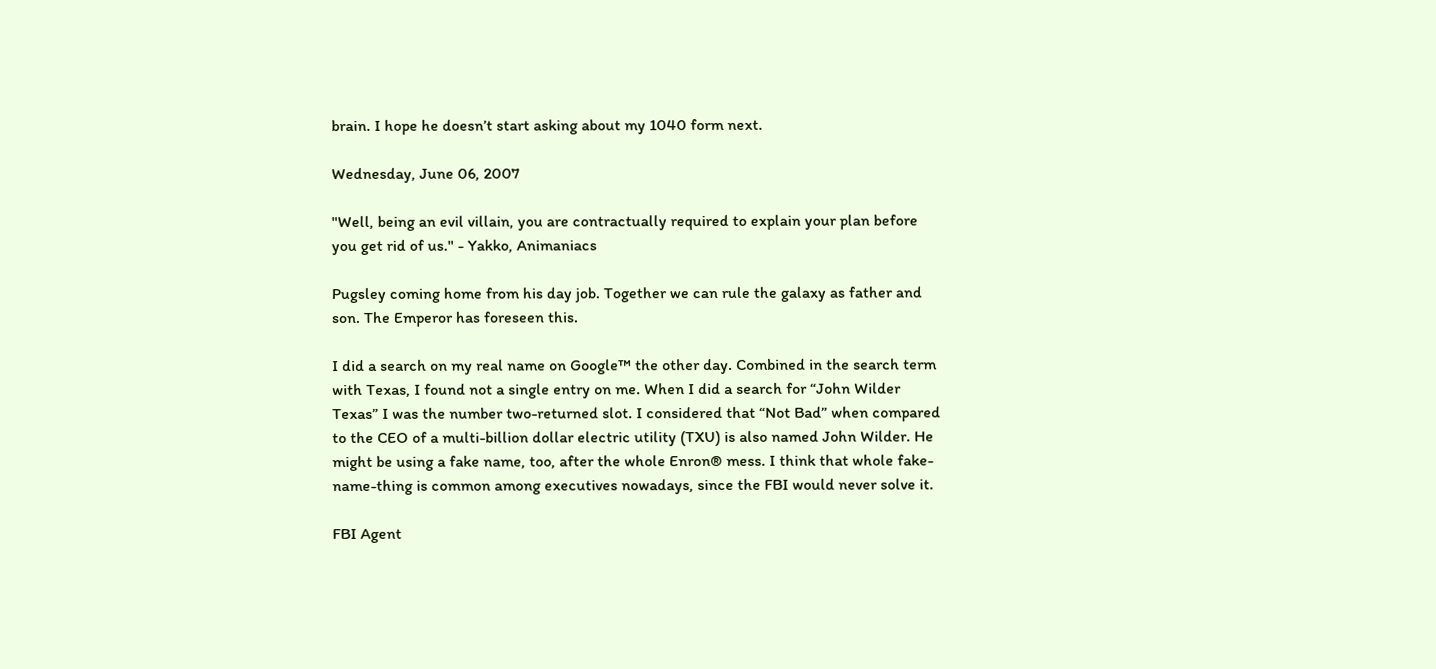brain. I hope he doesn’t start asking about my 1040 form next.

Wednesday, June 06, 2007

"Well, being an evil villain, you are contractually required to explain your plan before you get rid of us." - Yakko, Animaniacs

Pugsley coming home from his day job. Together we can rule the galaxy as father and son. The Emperor has foreseen this.

I did a search on my real name on Google™ the other day. Combined in the search term with Texas, I found not a single entry on me. When I did a search for “John Wilder Texas” I was the number two-returned slot. I considered that “Not Bad” when compared to the CEO of a multi-billion dollar electric utility (TXU) is also named John Wilder. He might be using a fake name, too, after the whole Enron® mess. I think that whole fake-name-thing is common among executives nowadays, since the FBI would never solve it.

FBI Agent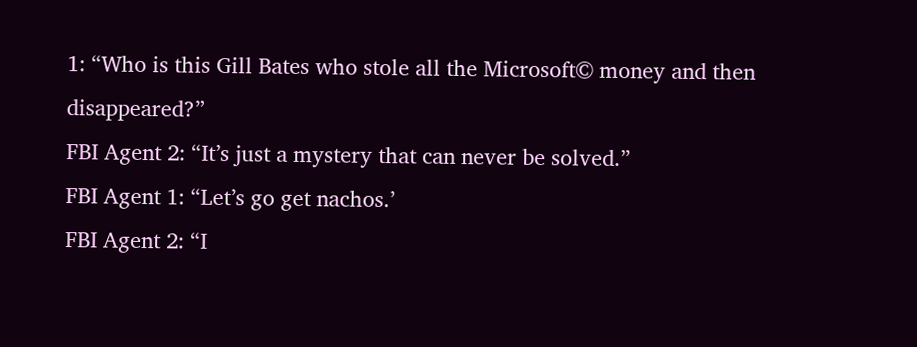1: “Who is this Gill Bates who stole all the Microsoft© money and then disappeared?”
FBI Agent 2: “It’s just a mystery that can never be solved.”
FBI Agent 1: “Let’s go get nachos.’
FBI Agent 2: “I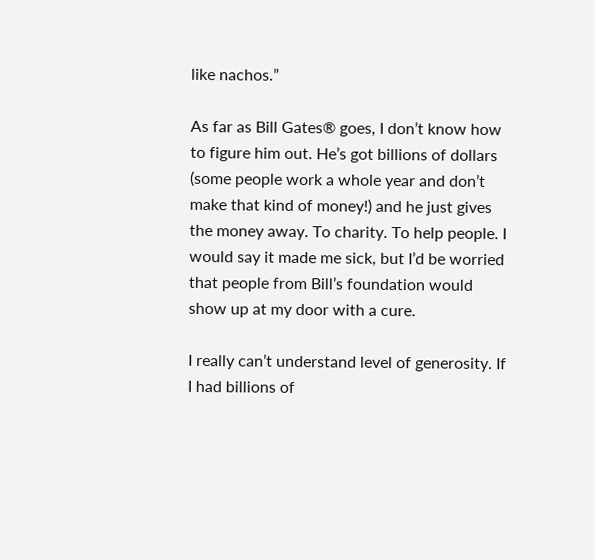like nachos.”

As far as Bill Gates® goes, I don’t know how to figure him out. He’s got billions of dollars (some people work a whole year and don’t make that kind of money!) and he just gives the money away. To charity. To help people. I would say it made me sick, but I’d be worried that people from Bill’s foundation would show up at my door with a cure.

I really can’t understand level of generosity. If I had billions of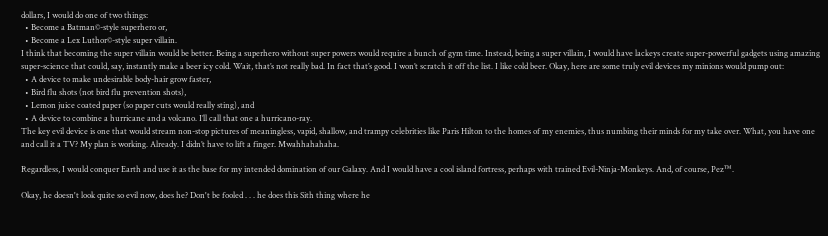dollars, I would do one of two things:
  • Become a Batman©-style superhero or,
  • Become a Lex Luthor©-style super villain.
I think that becoming the super villain would be better. Being a superhero without super powers would require a bunch of gym time. Instead, being a super villain, I would have lackeys create super-powerful gadgets using amazing super-science that could, say, instantly make a beer icy cold. Wait, that’s not really bad. In fact that’s good. I won’t scratch it off the list. I like cold beer. Okay, here are some truly evil devices my minions would pump out:
  • A device to make undesirable body-hair grow faster,
  • Bird flu shots (not bird flu prevention shots),
  • Lemon juice coated paper (so paper cuts would really sting), and
  • A device to combine a hurricane and a volcano. I’ll call that one a hurricano-ray.
The key evil device is one that would stream non-stop pictures of meaningless, vapid, shallow, and trampy celebrities like Paris Hilton to the homes of my enemies, thus numbing their minds for my take over. What, you have one and call it a TV? My plan is working. Already. I didn’t have to lift a finger. Mwahhahahaha.

Regardless, I would conquer Earth and use it as the base for my intended domination of our Galaxy. And I would have a cool island fortress, perhaps with trained Evil-Ninja-Monkeys. And, of course, Pez™.

Okay, he doesn't look quite so evil now, does he? Don't be fooled . . . he does this Sith thing where he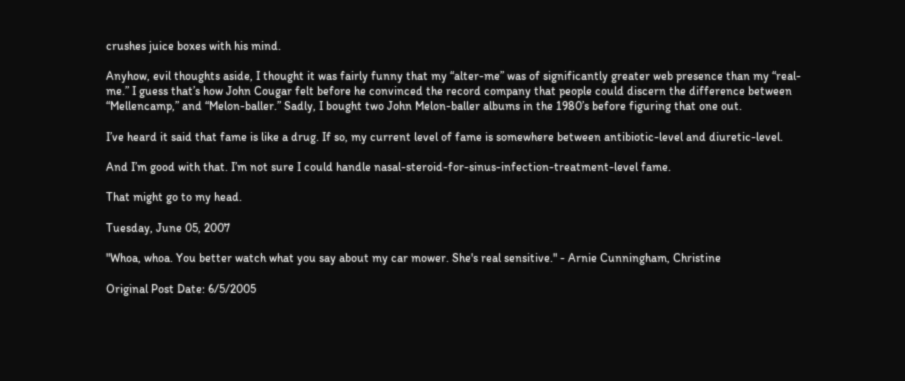crushes juice boxes with his mind.

Anyhow, evil thoughts aside, I thought it was fairly funny that my “alter-me” was of significantly greater web presence than my “real-me.” I guess that’s how John Cougar felt before he convinced the record company that people could discern the difference between “Mellencamp,” and “Melon-baller.” Sadly, I bought two John Melon-baller albums in the 1980’s before figuring that one out.

I’ve heard it said that fame is like a drug. If so, my current level of fame is somewhere between antibiotic-level and diuretic-level.

And I’m good with that. I’m not sure I could handle nasal-steroid-for-sinus-infection-treatment-level fame.

That might go to my head.

Tuesday, June 05, 2007

"Whoa, whoa. You better watch what you say about my car mower. She's real sensitive." - Arnie Cunningham, Christine

Original Post Date: 6/5/2005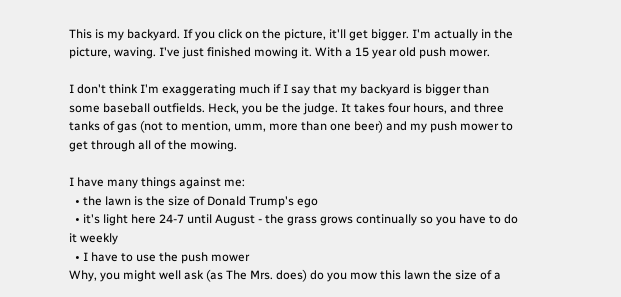This is my backyard. If you click on the picture, it'll get bigger. I'm actually in the picture, waving. I've just finished mowing it. With a 15 year old push mower.

I don't think I'm exaggerating much if I say that my backyard is bigger than some baseball outfields. Heck, you be the judge. It takes four hours, and three tanks of gas (not to mention, umm, more than one beer) and my push mower to get through all of the mowing.

I have many things against me:
  • the lawn is the size of Donald Trump's ego
  • it's light here 24-7 until August - the grass grows continually so you have to do it weekly
  • I have to use the push mower
Why, you might well ask (as The Mrs. does) do you mow this lawn the size of a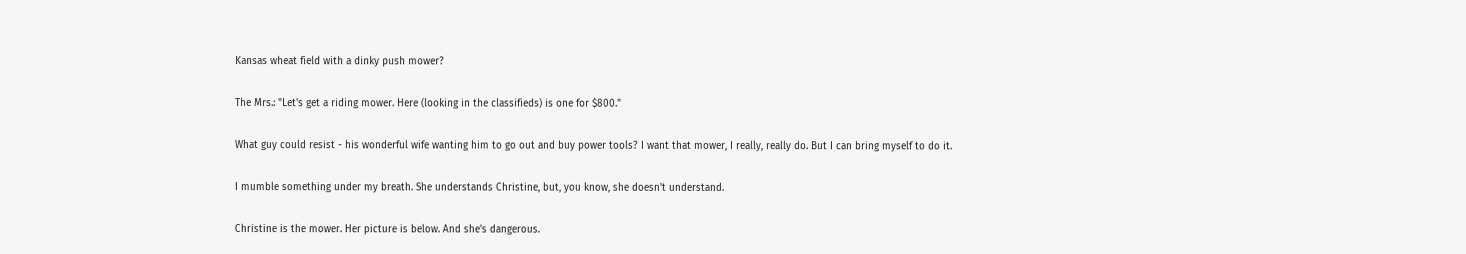Kansas wheat field with a dinky push mower?

The Mrs.: "Let's get a riding mower. Here (looking in the classifieds) is one for $800."

What guy could resist - his wonderful wife wanting him to go out and buy power tools? I want that mower, I really, really do. But I can bring myself to do it.

I mumble something under my breath. She understands Christine, but, you know, she doesn't understand.

Christine is the mower. Her picture is below. And she's dangerous.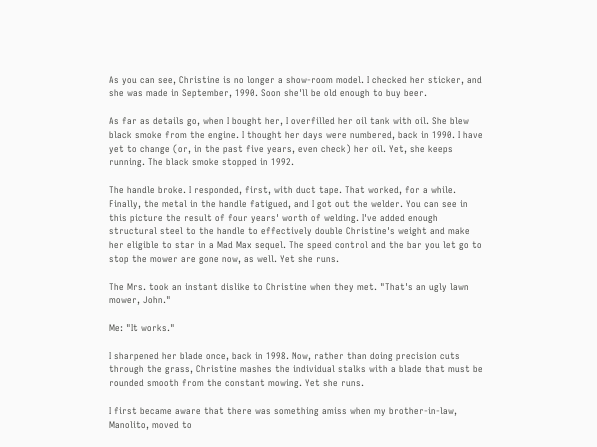As you can see, Christine is no longer a show-room model. I checked her sticker, and she was made in September, 1990. Soon she'll be old enough to buy beer.

As far as details go, when I bought her, I overfilled her oil tank with oil. She blew black smoke from the engine. I thought her days were numbered, back in 1990. I have yet to change (or, in the past five years, even check) her oil. Yet, she keeps running. The black smoke stopped in 1992.

The handle broke. I responded, first, with duct tape. That worked, for a while. Finally, the metal in the handle fatigued, and I got out the welder. You can see in this picture the result of four years' worth of welding. I've added enough structural steel to the handle to effectively double Christine's weight and make her eligible to star in a Mad Max sequel. The speed control and the bar you let go to stop the mower are gone now, as well. Yet she runs.

The Mrs. took an instant dislike to Christine when they met. "That's an ugly lawn mower, John."

Me: "It works."

I sharpened her blade once, back in 1998. Now, rather than doing precision cuts through the grass, Christine mashes the individual stalks with a blade that must be rounded smooth from the constant mowing. Yet she runs.

I first became aware that there was something amiss when my brother-in-law, Manolito, moved to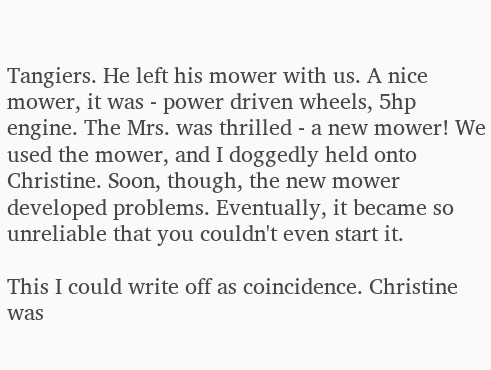Tangiers. He left his mower with us. A nice mower, it was - power driven wheels, 5hp engine. The Mrs. was thrilled - a new mower! We used the mower, and I doggedly held onto Christine. Soon, though, the new mower developed problems. Eventually, it became so unreliable that you couldn't even start it.

This I could write off as coincidence. Christine was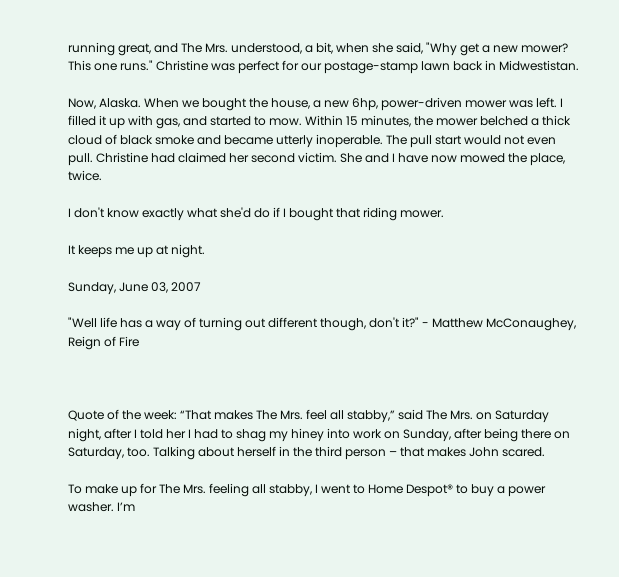running great, and The Mrs. understood, a bit, when she said, "Why get a new mower? This one runs." Christine was perfect for our postage-stamp lawn back in Midwestistan.

Now, Alaska. When we bought the house, a new 6hp, power-driven mower was left. I filled it up with gas, and started to mow. Within 15 minutes, the mower belched a thick cloud of black smoke and became utterly inoperable. The pull start would not even pull. Christine had claimed her second victim. She and I have now mowed the place, twice.

I don't know exactly what she'd do if I bought that riding mower.

It keeps me up at night.

Sunday, June 03, 2007

"Well life has a way of turning out different though, don't it?" - Matthew McConaughey, Reign of Fire



Quote of the week: “That makes The Mrs. feel all stabby,” said The Mrs. on Saturday night, after I told her I had to shag my hiney into work on Sunday, after being there on Saturday, too. Talking about herself in the third person – that makes John scared.

To make up for The Mrs. feeling all stabby, I went to Home Despot® to buy a power washer. I’m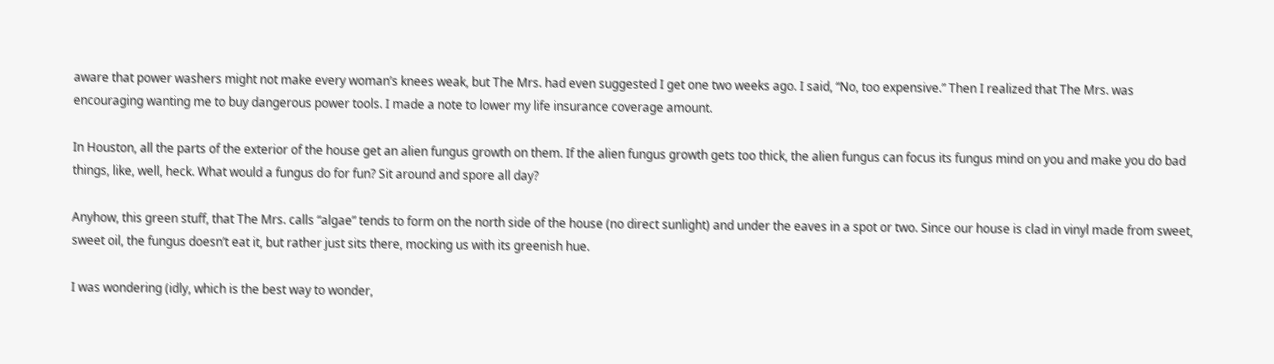aware that power washers might not make every woman’s knees weak, but The Mrs. had even suggested I get one two weeks ago. I said, “No, too expensive.” Then I realized that The Mrs. was encouraging wanting me to buy dangerous power tools. I made a note to lower my life insurance coverage amount.

In Houston, all the parts of the exterior of the house get an alien fungus growth on them. If the alien fungus growth gets too thick, the alien fungus can focus its fungus mind on you and make you do bad things, like, well, heck. What would a fungus do for fun? Sit around and spore all day?

Anyhow, this green stuff, that The Mrs. calls “algae” tends to form on the north side of the house (no direct sunlight) and under the eaves in a spot or two. Since our house is clad in vinyl made from sweet, sweet oil, the fungus doesn’t eat it, but rather just sits there, mocking us with its greenish hue.

I was wondering (idly, which is the best way to wonder,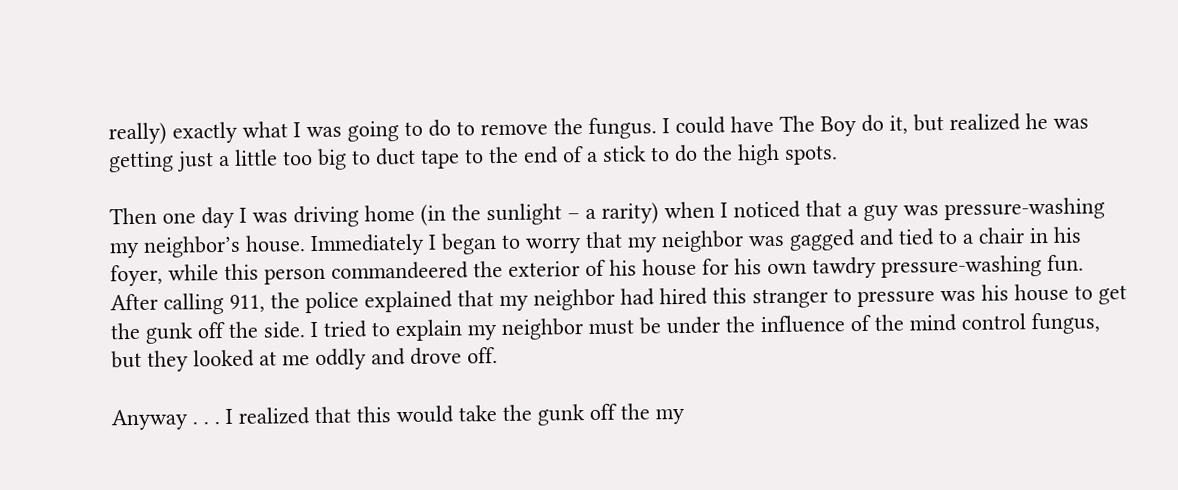really) exactly what I was going to do to remove the fungus. I could have The Boy do it, but realized he was getting just a little too big to duct tape to the end of a stick to do the high spots.

Then one day I was driving home (in the sunlight – a rarity) when I noticed that a guy was pressure-washing my neighbor’s house. Immediately I began to worry that my neighbor was gagged and tied to a chair in his foyer, while this person commandeered the exterior of his house for his own tawdry pressure-washing fun. After calling 911, the police explained that my neighbor had hired this stranger to pressure was his house to get the gunk off the side. I tried to explain my neighbor must be under the influence of the mind control fungus, but they looked at me oddly and drove off.

Anyway . . . I realized that this would take the gunk off the my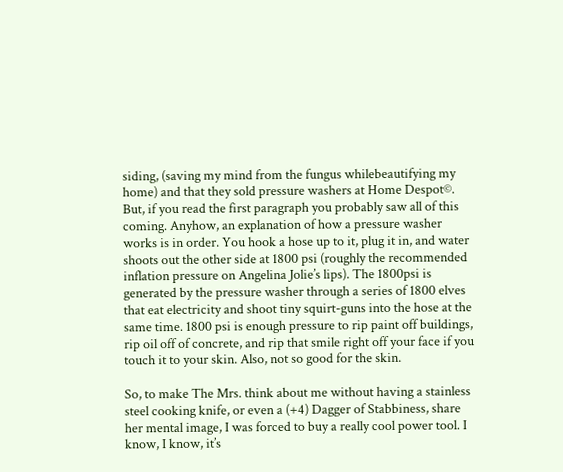siding, (saving my mind from the fungus whilebeautifying my home) and that they sold pressure washers at Home Despot©. But, if you read the first paragraph you probably saw all of this coming. Anyhow, an explanation of how a pressure washer works is in order. You hook a hose up to it, plug it in, and water shoots out the other side at 1800 psi (roughly the recommended inflation pressure on Angelina Jolie’s lips). The 1800psi is generated by the pressure washer through a series of 1800 elves that eat electricity and shoot tiny squirt-guns into the hose at the same time. 1800 psi is enough pressure to rip paint off buildings, rip oil off of concrete, and rip that smile right off your face if you touch it to your skin. Also, not so good for the skin.

So, to make The Mrs. think about me without having a stainless steel cooking knife, or even a (+4) Dagger of Stabbiness, share her mental image, I was forced to buy a really cool power tool. I know, I know, it’s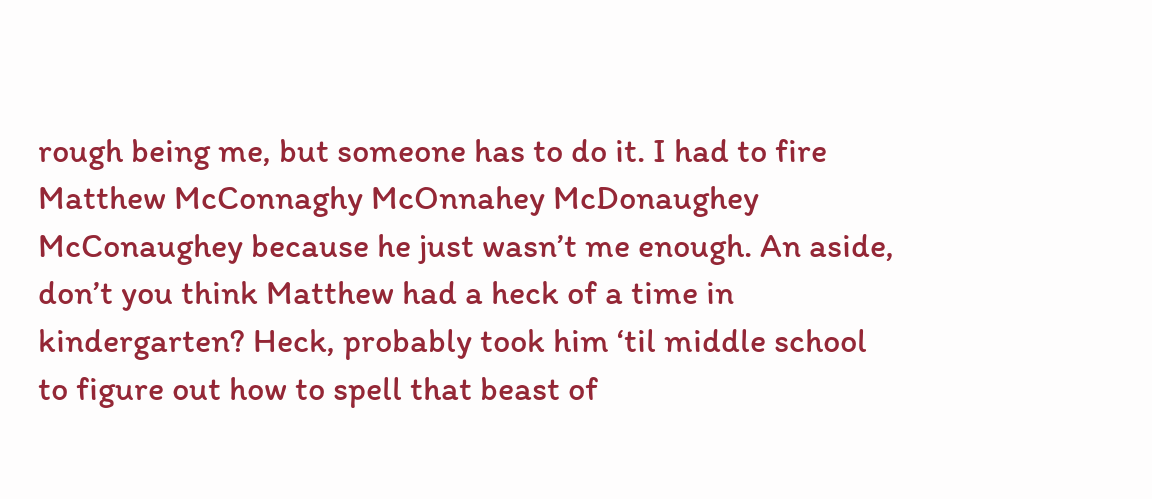rough being me, but someone has to do it. I had to fire Matthew McConnaghy McOnnahey McDonaughey McConaughey because he just wasn’t me enough. An aside, don’t you think Matthew had a heck of a time in kindergarten? Heck, probably took him ‘til middle school to figure out how to spell that beast of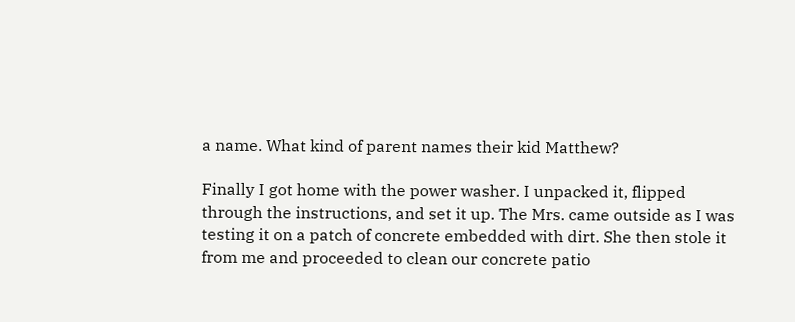a name. What kind of parent names their kid Matthew?

Finally I got home with the power washer. I unpacked it, flipped through the instructions, and set it up. The Mrs. came outside as I was testing it on a patch of concrete embedded with dirt. She then stole it from me and proceeded to clean our concrete patio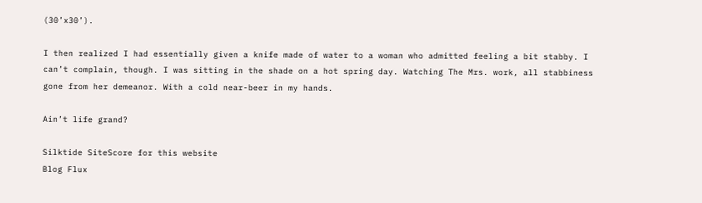(30’x30’).

I then realized I had essentially given a knife made of water to a woman who admitted feeling a bit stabby. I can’t complain, though. I was sitting in the shade on a hot spring day. Watching The Mrs. work, all stabbiness gone from her demeanor. With a cold near-beer in my hands.

Ain’t life grand?

Silktide SiteScore for this website
Blog Flux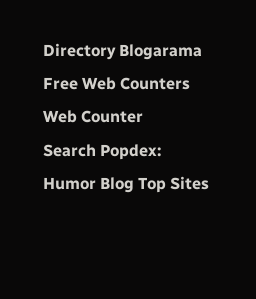Directory Blogarama Free Web Counters
Web Counter
Search Popdex:
Humor Blog Top Sites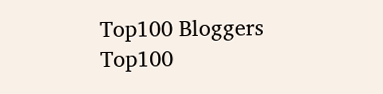Top100 Bloggers
Top100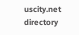uscity.net directory